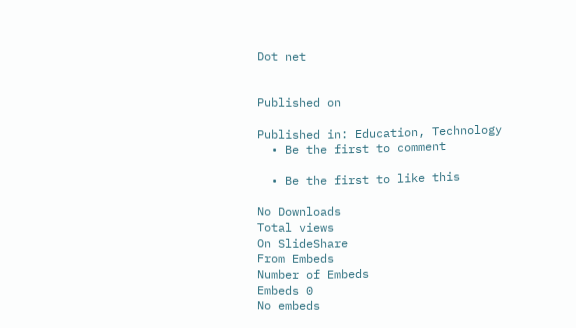Dot net


Published on

Published in: Education, Technology
  • Be the first to comment

  • Be the first to like this

No Downloads
Total views
On SlideShare
From Embeds
Number of Embeds
Embeds 0
No embeds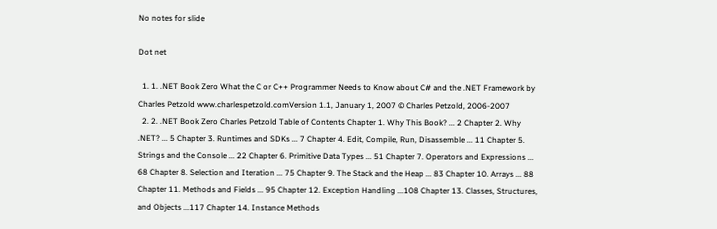No notes for slide

Dot net

  1. 1. .NET Book Zero What the C or C++ Programmer Needs to Know about C# and the .NET Framework by Charles Petzold www.charlespetzold.comVersion 1.1, January 1, 2007 © Charles Petzold, 2006-2007
  2. 2. .NET Book Zero Charles Petzold Table of Contents Chapter 1. Why This Book? ... 2 Chapter 2. Why .NET? ... 5 Chapter 3. Runtimes and SDKs ... 7 Chapter 4. Edit, Compile, Run, Disassemble ... 11 Chapter 5. Strings and the Console ... 22 Chapter 6. Primitive Data Types ... 51 Chapter 7. Operators and Expressions ... 68 Chapter 8. Selection and Iteration ... 75 Chapter 9. The Stack and the Heap ... 83 Chapter 10. Arrays ... 88 Chapter 11. Methods and Fields ... 95 Chapter 12. Exception Handling ...108 Chapter 13. Classes, Structures, and Objects ...117 Chapter 14. Instance Methods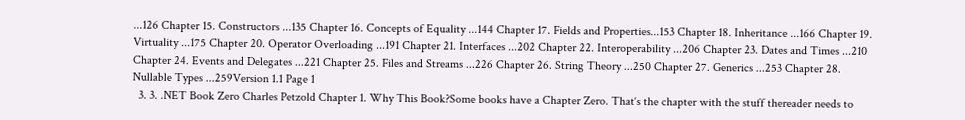...126 Chapter 15. Constructors ...135 Chapter 16. Concepts of Equality ...144 Chapter 17. Fields and Properties...153 Chapter 18. Inheritance ...166 Chapter 19. Virtuality ...175 Chapter 20. Operator Overloading ...191 Chapter 21. Interfaces ...202 Chapter 22. Interoperability ...206 Chapter 23. Dates and Times ...210 Chapter 24. Events and Delegates ...221 Chapter 25. Files and Streams ...226 Chapter 26. String Theory ...250 Chapter 27. Generics ...253 Chapter 28. Nullable Types ...259Version 1.1 Page 1
  3. 3. .NET Book Zero Charles Petzold Chapter 1. Why This Book?Some books have a Chapter Zero. That‘s the chapter with the stuff thereader needs to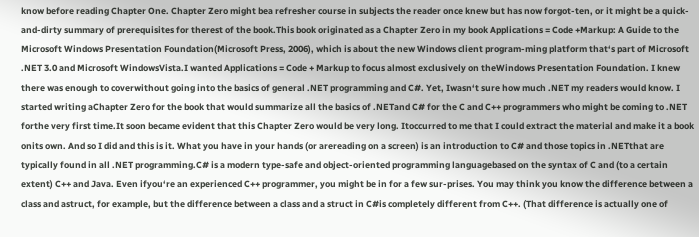know before reading Chapter One. Chapter Zero might bea refresher course in subjects the reader once knew but has now forgot-ten, or it might be a quick-and-dirty summary of prerequisites for therest of the book.This book originated as a Chapter Zero in my book Applications = Code +Markup: A Guide to the Microsoft Windows Presentation Foundation(Microsoft Press, 2006), which is about the new Windows client program-ming platform that‘s part of Microsoft .NET 3.0 and Microsoft WindowsVista.I wanted Applications = Code + Markup to focus almost exclusively on theWindows Presentation Foundation. I knew there was enough to coverwithout going into the basics of general .NET programming and C#. Yet, Iwasn‘t sure how much .NET my readers would know. I started writing aChapter Zero for the book that would summarize all the basics of .NETand C# for the C and C++ programmers who might be coming to .NET forthe very first time.It soon became evident that this Chapter Zero would be very long. Itoccurred to me that I could extract the material and make it a book onits own. And so I did and this is it. What you have in your hands (or arereading on a screen) is an introduction to C# and those topics in .NETthat are typically found in all .NET programming.C# is a modern type-safe and object-oriented programming languagebased on the syntax of C and (to a certain extent) C++ and Java. Even ifyou‘re an experienced C++ programmer, you might be in for a few sur-prises. You may think you know the difference between a class and astruct, for example, but the difference between a class and a struct in C#is completely different from C++. (That difference is actually one of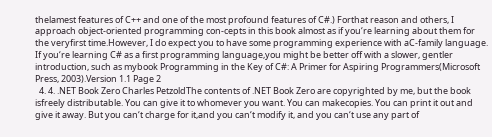thelamest features of C++ and one of the most profound features of C#.) Forthat reason and others, I approach object-oriented programming con-cepts in this book almost as if you‘re learning about them for the veryfirst time.However, I do expect you to have some programming experience with aC-family language. If you‘re learning C# as a first programming language,you might be better off with a slower, gentler introduction, such as mybook Programming in the Key of C#: A Primer for Aspiring Programmers(Microsoft Press, 2003).Version 1.1 Page 2
  4. 4. .NET Book Zero Charles PetzoldThe contents of .NET Book Zero are copyrighted by me, but the book isfreely distributable. You can give it to whomever you want. You can makecopies. You can print it out and give it away. But you can‘t charge for it,and you can‘t modify it, and you can‘t use any part of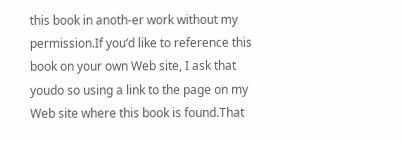this book in anoth-er work without my permission.If you‘d like to reference this book on your own Web site, I ask that youdo so using a link to the page on my Web site where this book is found.That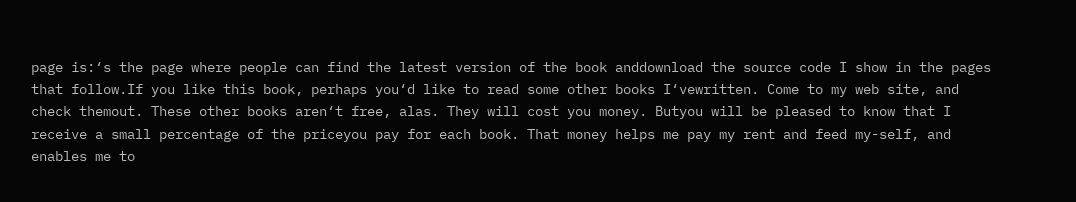page is:‘s the page where people can find the latest version of the book anddownload the source code I show in the pages that follow.If you like this book, perhaps you‘d like to read some other books I‘vewritten. Come to my web site, and check themout. These other books aren‘t free, alas. They will cost you money. Butyou will be pleased to know that I receive a small percentage of the priceyou pay for each book. That money helps me pay my rent and feed my-self, and enables me to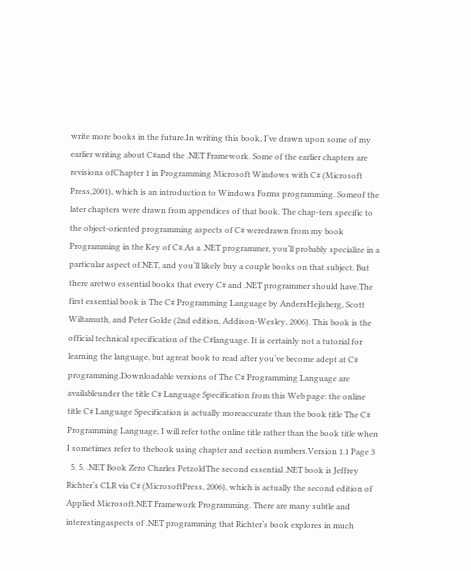write more books in the future.In writing this book, I‘ve drawn upon some of my earlier writing about C#and the .NET Framework. Some of the earlier chapters are revisions ofChapter 1 in Programming Microsoft Windows with C# (Microsoft Press,2001), which is an introduction to Windows Forms programming. Someof the later chapters were drawn from appendices of that book. The chap-ters specific to the object-oriented programming aspects of C# weredrawn from my book Programming in the Key of C#.As a .NET programmer, you‘ll probably specialize in a particular aspect of.NET, and you‘ll likely buy a couple books on that subject. But there aretwo essential books that every C# and .NET programmer should have.The first essential book is The C# Programming Language by AndersHejlsberg, Scott Wiltamuth, and Peter Golde (2nd edition, Addison-Wesley, 2006). This book is the official technical specification of the C#language. It is certainly not a tutorial for learning the language, but agreat book to read after you‘ve become adept at C# programming.Downloadable versions of The C# Programming Language are availableunder the title C# Language Specification from this Web page: the online title C# Language Specification is actually moreaccurate than the book title The C# Programming Language, I will refer tothe online title rather than the book title when I sometimes refer to thebook using chapter and section numbers.Version 1.1 Page 3
  5. 5. .NET Book Zero Charles PetzoldThe second essential .NET book is Jeffrey Richter‘s CLR via C# (MicrosoftPress, 2006), which is actually the second edition of Applied Microsoft.NET Framework Programming. There are many subtle and interestingaspects of .NET programming that Richter‘s book explores in much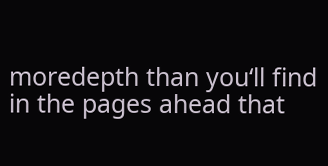moredepth than you‘ll find in the pages ahead that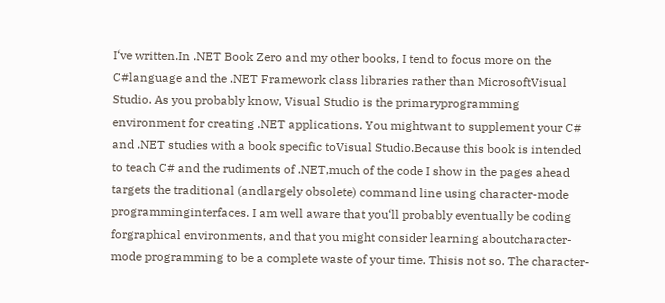I‘ve written.In .NET Book Zero and my other books, I tend to focus more on the C#language and the .NET Framework class libraries rather than MicrosoftVisual Studio. As you probably know, Visual Studio is the primaryprogramming environment for creating .NET applications. You mightwant to supplement your C# and .NET studies with a book specific toVisual Studio.Because this book is intended to teach C# and the rudiments of .NET,much of the code I show in the pages ahead targets the traditional (andlargely obsolete) command line using character-mode programminginterfaces. I am well aware that you‘ll probably eventually be coding forgraphical environments, and that you might consider learning aboutcharacter-mode programming to be a complete waste of your time. Thisis not so. The character-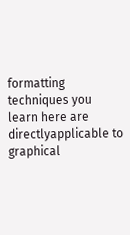formatting techniques you learn here are directlyapplicable to graphical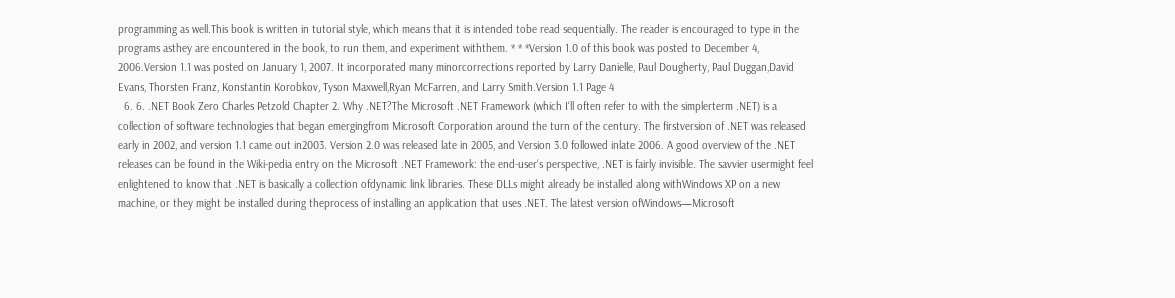programming as well.This book is written in tutorial style, which means that it is intended tobe read sequentially. The reader is encouraged to type in the programs asthey are encountered in the book, to run them, and experiment withthem. * * *Version 1.0 of this book was posted to December 4, 2006.Version 1.1 was posted on January 1, 2007. It incorporated many minorcorrections reported by Larry Danielle, Paul Dougherty, Paul Duggan,David Evans, Thorsten Franz, Konstantin Korobkov, Tyson Maxwell,Ryan McFarren, and Larry Smith.Version 1.1 Page 4
  6. 6. .NET Book Zero Charles Petzold Chapter 2. Why .NET?The Microsoft .NET Framework (which I‘ll often refer to with the simplerterm .NET) is a collection of software technologies that began emergingfrom Microsoft Corporation around the turn of the century. The firstversion of .NET was released early in 2002, and version 1.1 came out in2003. Version 2.0 was released late in 2005, and Version 3.0 followed inlate 2006. A good overview of the .NET releases can be found in the Wiki-pedia entry on the Microsoft .NET Framework: the end-user‘s perspective, .NET is fairly invisible. The savvier usermight feel enlightened to know that .NET is basically a collection ofdynamic link libraries. These DLLs might already be installed along withWindows XP on a new machine, or they might be installed during theprocess of installing an application that uses .NET. The latest version ofWindows—Microsoft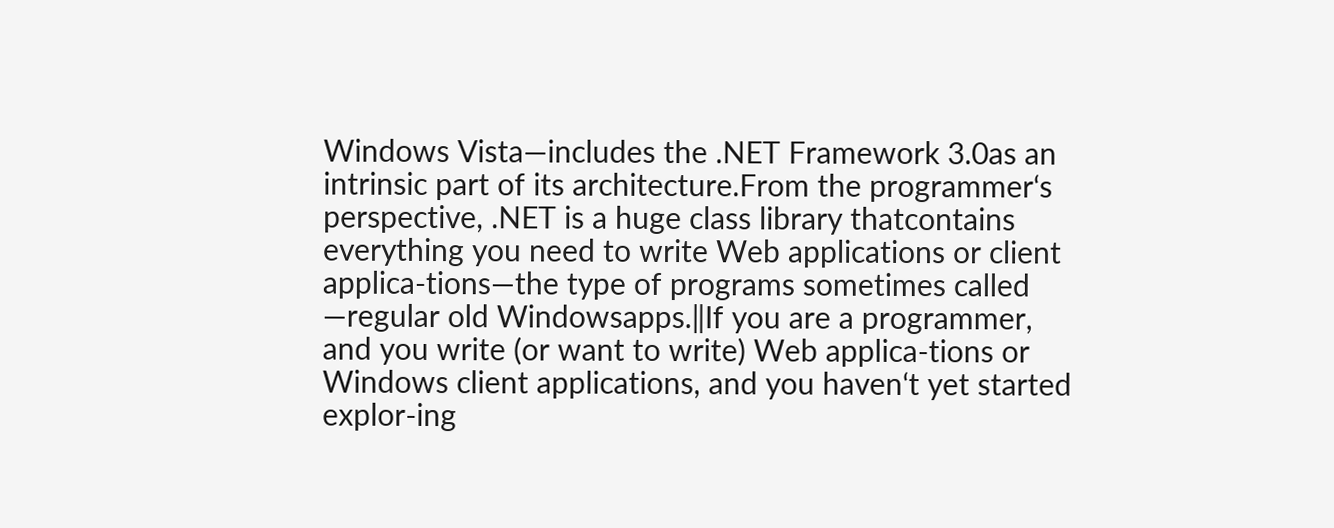Windows Vista—includes the .NET Framework 3.0as an intrinsic part of its architecture.From the programmer‘s perspective, .NET is a huge class library thatcontains everything you need to write Web applications or client applica-tions—the type of programs sometimes called ―regular old Windowsapps.‖If you are a programmer, and you write (or want to write) Web applica-tions or Windows client applications, and you haven‘t yet started explor-ing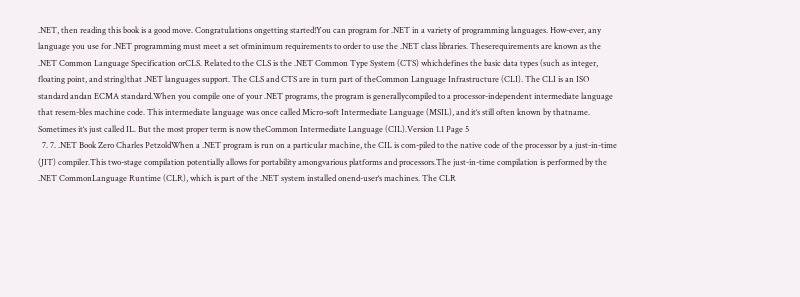.NET, then reading this book is a good move. Congratulations ongetting started!You can program for .NET in a variety of programming languages. How-ever, any language you use for .NET programming must meet a set ofminimum requirements to order to use the .NET class libraries. Theserequirements are known as the .NET Common Language Specification orCLS. Related to the CLS is the .NET Common Type System (CTS) whichdefines the basic data types (such as integer, floating point, and string)that .NET languages support. The CLS and CTS are in turn part of theCommon Language Infrastructure (CLI). The CLI is an ISO standard andan ECMA standard.When you compile one of your .NET programs, the program is generallycompiled to a processor-independent intermediate language that resem-bles machine code. This intermediate language was once called Micro-soft Intermediate Language (MSIL), and it‘s still often known by thatname. Sometimes it‘s just called IL. But the most proper term is now theCommon Intermediate Language (CIL).Version 1.1 Page 5
  7. 7. .NET Book Zero Charles PetzoldWhen a .NET program is run on a particular machine, the CIL is com-piled to the native code of the processor by a just-in-time (JIT) compiler.This two-stage compilation potentially allows for portability amongvarious platforms and processors.The just-in-time compilation is performed by the .NET CommonLanguage Runtime (CLR), which is part of the .NET system installed onend-user‘s machines. The CLR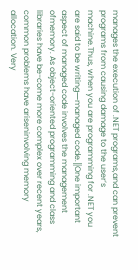manages the execution of .NET programs,and can prevent programs from causing damage to the user‘s machine.Thus, when you are programming for .NET you are said to be writing―managed code.‖One important aspect of managed code involves the management ofmemory. As object-oriented programming and class libraries have be-come more complex over recent years, common problems have ariseninvolving memory allocation. Very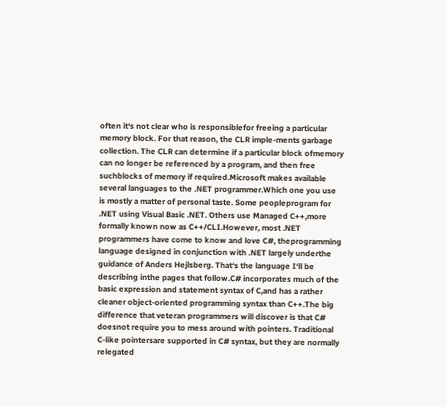often it‘s not clear who is responsiblefor freeing a particular memory block. For that reason, the CLR imple-ments garbage collection. The CLR can determine if a particular block ofmemory can no longer be referenced by a program, and then free suchblocks of memory if required.Microsoft makes available several languages to the .NET programmer.Which one you use is mostly a matter of personal taste. Some peopleprogram for .NET using Visual Basic .NET. Others use Managed C++,more formally known now as C++/CLI.However, most .NET programmers have come to know and love C#, theprogramming language designed in conjunction with .NET largely underthe guidance of Anders Hejlsberg. That‘s the language I‘ll be describing inthe pages that follow.C# incorporates much of the basic expression and statement syntax of C,and has a rather cleaner object-oriented programming syntax than C++.The big difference that veteran programmers will discover is that C# doesnot require you to mess around with pointers. Traditional C-like pointersare supported in C# syntax, but they are normally relegated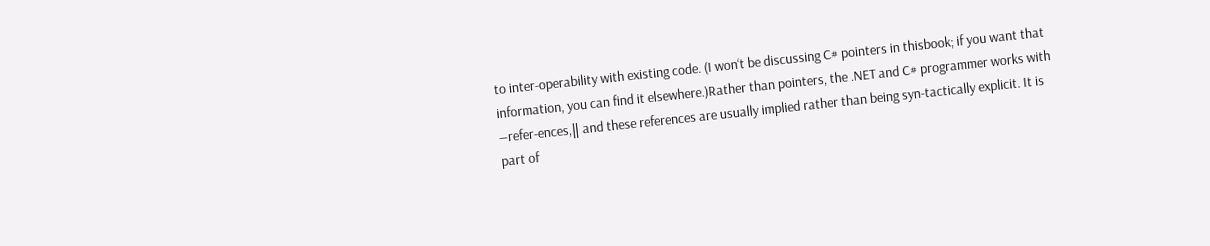to inter-operability with existing code. (I won‘t be discussing C# pointers in thisbook; if you want that information, you can find it elsewhere.)Rather than pointers, the .NET and C# programmer works with ―refer-ences,‖ and these references are usually implied rather than being syn-tactically explicit. It is part of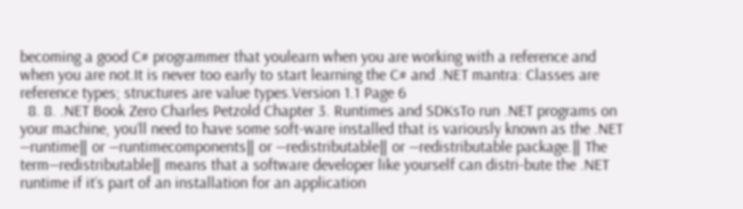becoming a good C# programmer that youlearn when you are working with a reference and when you are not.It is never too early to start learning the C# and .NET mantra: Classes are reference types; structures are value types.Version 1.1 Page 6
  8. 8. .NET Book Zero Charles Petzold Chapter 3. Runtimes and SDKsTo run .NET programs on your machine, you‘ll need to have some soft-ware installed that is variously known as the .NET ―runtime‖ or ―runtimecomponents‖ or ―redistributable‖ or ―redistributable package.‖ The term―redistributable‖ means that a software developer like yourself can distri-bute the .NET runtime if it‘s part of an installation for an application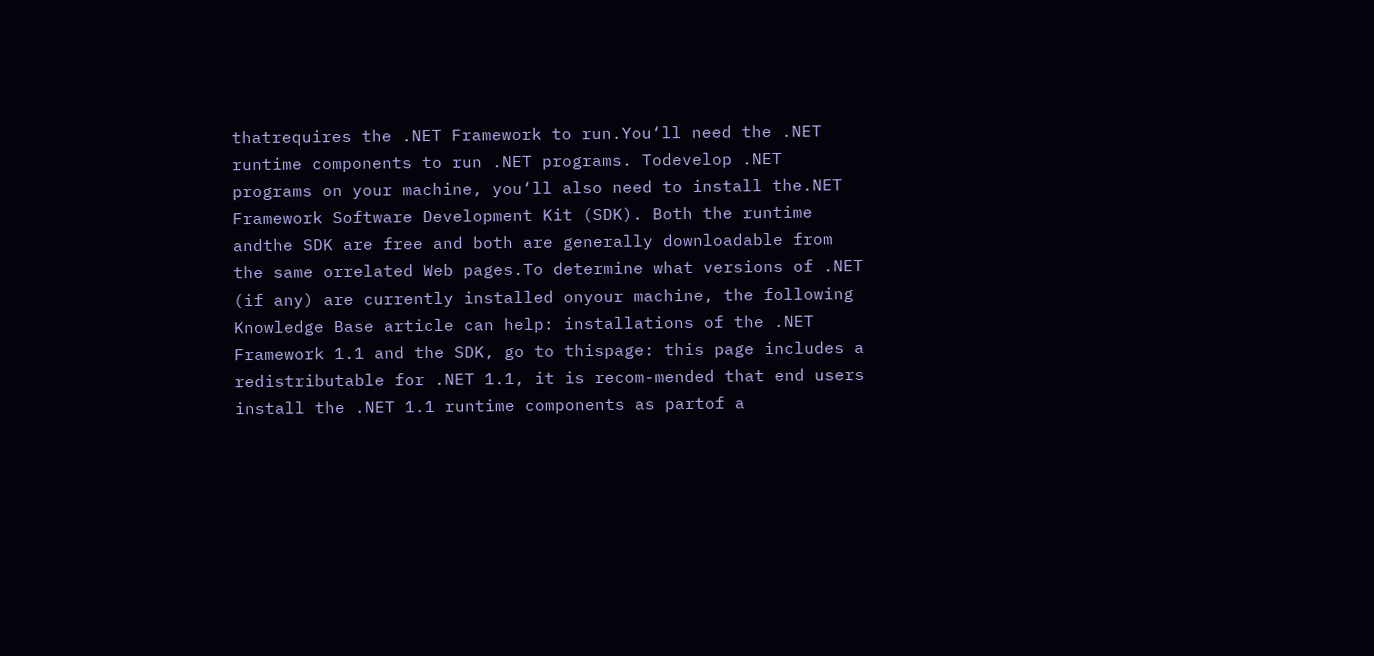thatrequires the .NET Framework to run.You‘ll need the .NET runtime components to run .NET programs. Todevelop .NET programs on your machine, you‘ll also need to install the.NET Framework Software Development Kit (SDK). Both the runtime andthe SDK are free and both are generally downloadable from the same orrelated Web pages.To determine what versions of .NET (if any) are currently installed onyour machine, the following Knowledge Base article can help: installations of the .NET Framework 1.1 and the SDK, go to thispage: this page includes a redistributable for .NET 1.1, it is recom-mended that end users install the .NET 1.1 runtime components as partof a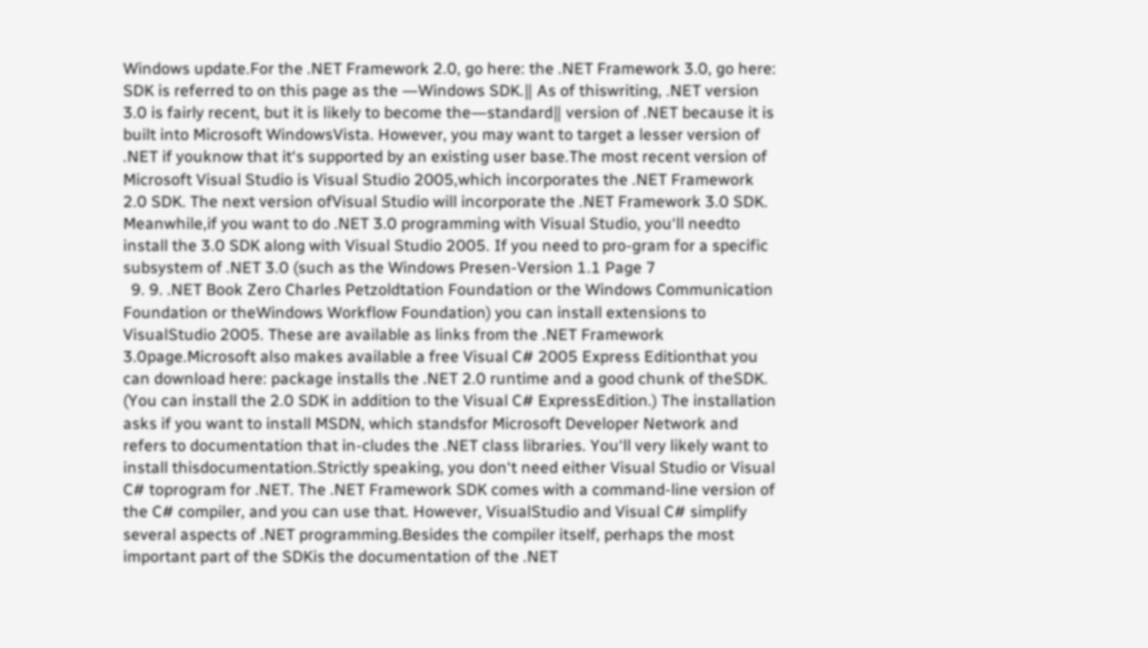Windows update.For the .NET Framework 2.0, go here: the .NET Framework 3.0, go here: SDK is referred to on this page as the ―Windows SDK.‖ As of thiswriting, .NET version 3.0 is fairly recent, but it is likely to become the―standard‖ version of .NET because it is built into Microsoft WindowsVista. However, you may want to target a lesser version of .NET if youknow that it‘s supported by an existing user base.The most recent version of Microsoft Visual Studio is Visual Studio 2005,which incorporates the .NET Framework 2.0 SDK. The next version ofVisual Studio will incorporate the .NET Framework 3.0 SDK. Meanwhile,if you want to do .NET 3.0 programming with Visual Studio, you‘ll needto install the 3.0 SDK along with Visual Studio 2005. If you need to pro-gram for a specific subsystem of .NET 3.0 (such as the Windows Presen-Version 1.1 Page 7
  9. 9. .NET Book Zero Charles Petzoldtation Foundation or the Windows Communication Foundation or theWindows Workflow Foundation) you can install extensions to VisualStudio 2005. These are available as links from the .NET Framework 3.0page.Microsoft also makes available a free Visual C# 2005 Express Editionthat you can download here: package installs the .NET 2.0 runtime and a good chunk of theSDK. (You can install the 2.0 SDK in addition to the Visual C# ExpressEdition.) The installation asks if you want to install MSDN, which standsfor Microsoft Developer Network and refers to documentation that in-cludes the .NET class libraries. You‘ll very likely want to install thisdocumentation.Strictly speaking, you don‘t need either Visual Studio or Visual C# toprogram for .NET. The .NET Framework SDK comes with a command-line version of the C# compiler, and you can use that. However, VisualStudio and Visual C# simplify several aspects of .NET programming.Besides the compiler itself, perhaps the most important part of the SDKis the documentation of the .NET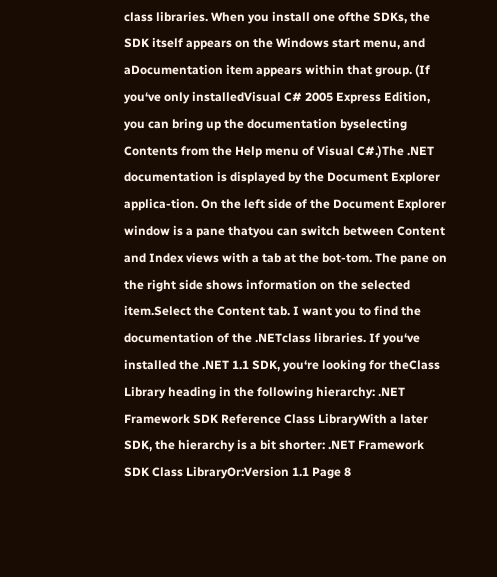class libraries. When you install one ofthe SDKs, the SDK itself appears on the Windows start menu, and aDocumentation item appears within that group. (If you‘ve only installedVisual C# 2005 Express Edition, you can bring up the documentation byselecting Contents from the Help menu of Visual C#.)The .NET documentation is displayed by the Document Explorer applica-tion. On the left side of the Document Explorer window is a pane thatyou can switch between Content and Index views with a tab at the bot-tom. The pane on the right side shows information on the selected item.Select the Content tab. I want you to find the documentation of the .NETclass libraries. If you‘ve installed the .NET 1.1 SDK, you‘re looking for theClass Library heading in the following hierarchy: .NET Framework SDK Reference Class LibraryWith a later SDK, the hierarchy is a bit shorter: .NET Framework SDK Class LibraryOr:Version 1.1 Page 8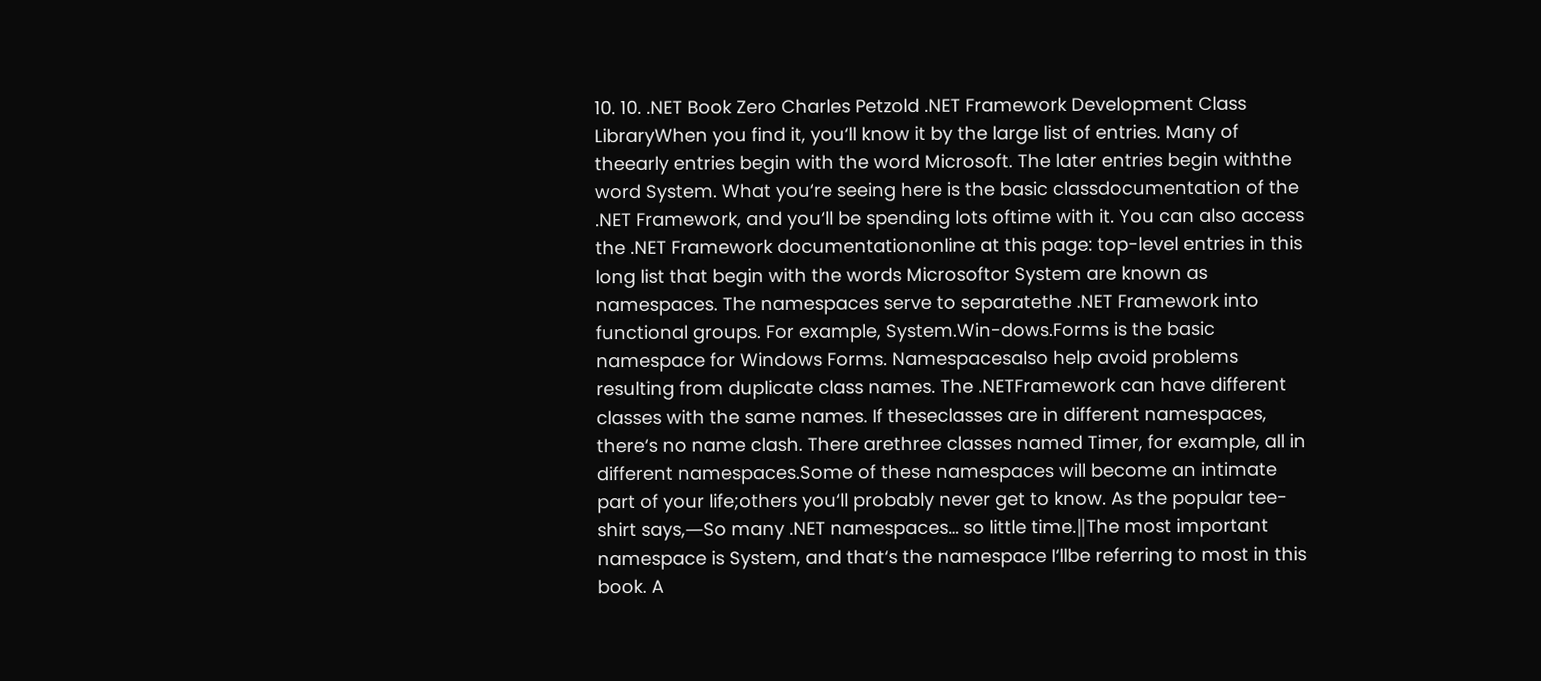10. 10. .NET Book Zero Charles Petzold .NET Framework Development Class LibraryWhen you find it, you‘ll know it by the large list of entries. Many of theearly entries begin with the word Microsoft. The later entries begin withthe word System. What you‘re seeing here is the basic classdocumentation of the .NET Framework, and you‘ll be spending lots oftime with it. You can also access the .NET Framework documentationonline at this page: top-level entries in this long list that begin with the words Microsoftor System are known as namespaces. The namespaces serve to separatethe .NET Framework into functional groups. For example, System.Win-dows.Forms is the basic namespace for Windows Forms. Namespacesalso help avoid problems resulting from duplicate class names. The .NETFramework can have different classes with the same names. If theseclasses are in different namespaces, there‘s no name clash. There arethree classes named Timer, for example, all in different namespaces.Some of these namespaces will become an intimate part of your life;others you‘ll probably never get to know. As the popular tee-shirt says,―So many .NET namespaces… so little time.‖The most important namespace is System, and that‘s the namespace I‘llbe referring to most in this book. A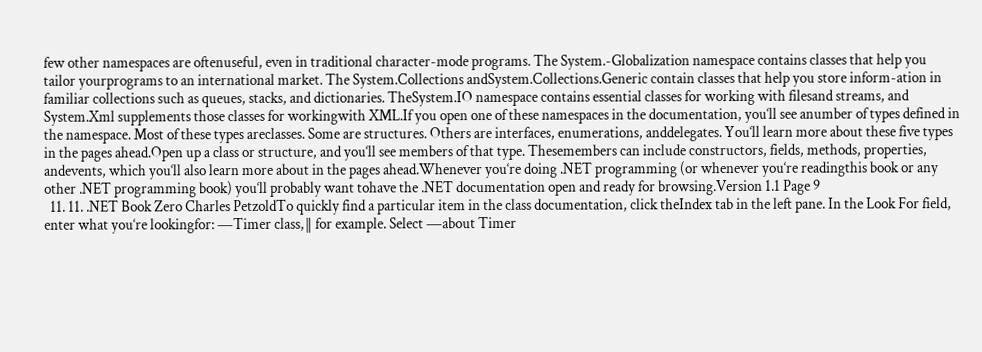few other namespaces are oftenuseful, even in traditional character-mode programs. The System.-Globalization namespace contains classes that help you tailor yourprograms to an international market. The System.Collections andSystem.Collections.Generic contain classes that help you store inform-ation in familiar collections such as queues, stacks, and dictionaries. TheSystem.IO namespace contains essential classes for working with filesand streams, and System.Xml supplements those classes for workingwith XML.If you open one of these namespaces in the documentation, you‘ll see anumber of types defined in the namespace. Most of these types areclasses. Some are structures. Others are interfaces, enumerations, anddelegates. You‘ll learn more about these five types in the pages ahead.Open up a class or structure, and you‘ll see members of that type. Thesemembers can include constructors, fields, methods, properties, andevents, which you‘ll also learn more about in the pages ahead.Whenever you‘re doing .NET programming (or whenever you‘re readingthis book or any other .NET programming book) you‘ll probably want tohave the .NET documentation open and ready for browsing.Version 1.1 Page 9
  11. 11. .NET Book Zero Charles PetzoldTo quickly find a particular item in the class documentation, click theIndex tab in the left pane. In the Look For field, enter what you‘re lookingfor: ―Timer class,‖ for example. Select ―about Timer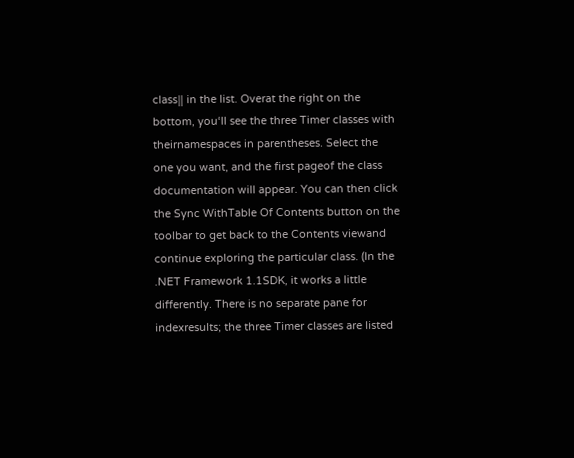class‖ in the list. Overat the right on the bottom, you‘ll see the three Timer classes with theirnamespaces in parentheses. Select the one you want, and the first pageof the class documentation will appear. You can then click the Sync WithTable Of Contents button on the toolbar to get back to the Contents viewand continue exploring the particular class. (In the .NET Framework 1.1SDK, it works a little differently. There is no separate pane for indexresults; the three Timer classes are listed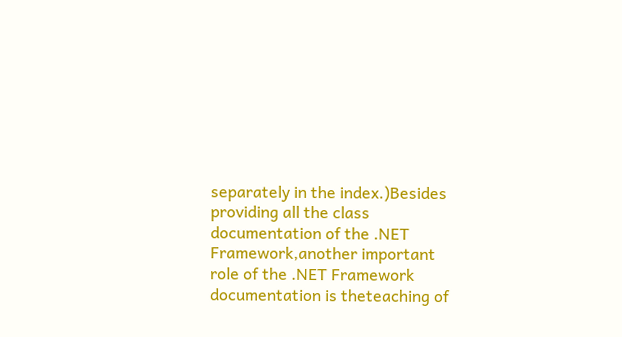separately in the index.)Besides providing all the class documentation of the .NET Framework,another important role of the .NET Framework documentation is theteaching of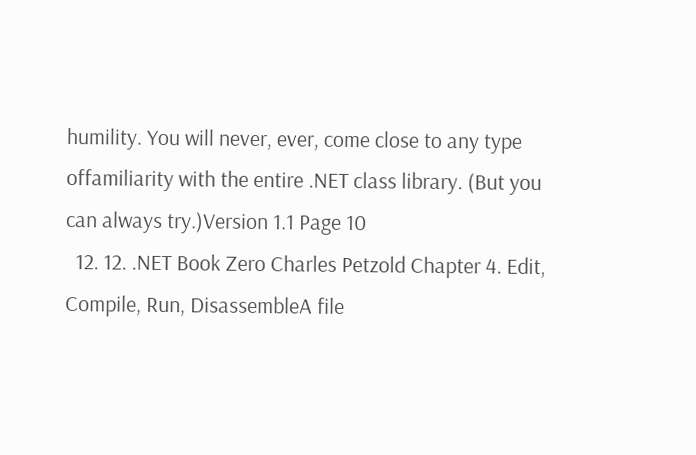humility. You will never, ever, come close to any type offamiliarity with the entire .NET class library. (But you can always try.)Version 1.1 Page 10
  12. 12. .NET Book Zero Charles Petzold Chapter 4. Edit, Compile, Run, DisassembleA file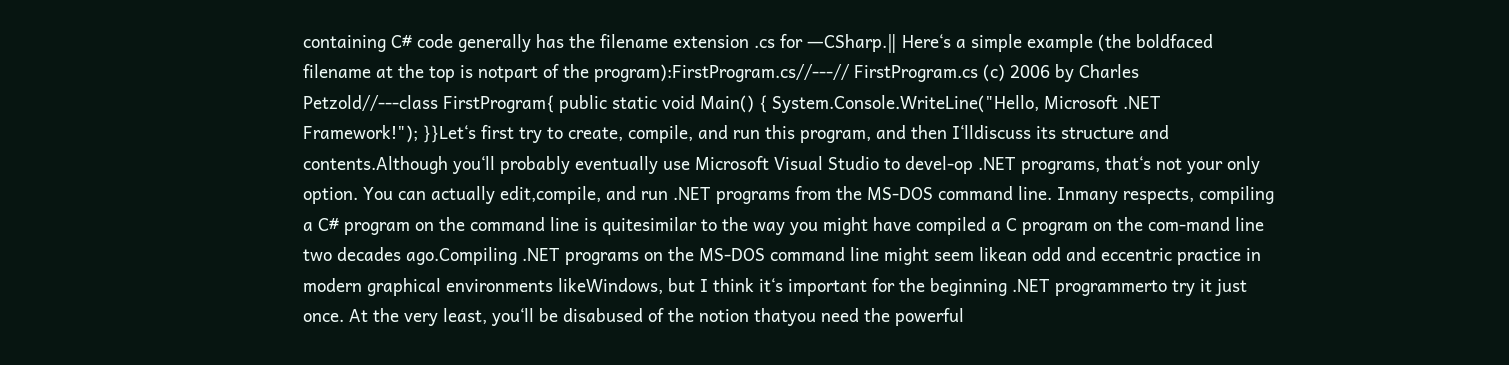containing C# code generally has the filename extension .cs for ―CSharp.‖ Here‘s a simple example (the boldfaced filename at the top is notpart of the program):FirstProgram.cs//---// FirstProgram.cs (c) 2006 by Charles Petzold//---class FirstProgram{ public static void Main() { System.Console.WriteLine("Hello, Microsoft .NET Framework!"); }}Let‘s first try to create, compile, and run this program, and then I‘lldiscuss its structure and contents.Although you‘ll probably eventually use Microsoft Visual Studio to devel-op .NET programs, that‘s not your only option. You can actually edit,compile, and run .NET programs from the MS-DOS command line. Inmany respects, compiling a C# program on the command line is quitesimilar to the way you might have compiled a C program on the com-mand line two decades ago.Compiling .NET programs on the MS-DOS command line might seem likean odd and eccentric practice in modern graphical environments likeWindows, but I think it‘s important for the beginning .NET programmerto try it just once. At the very least, you‘ll be disabused of the notion thatyou need the powerful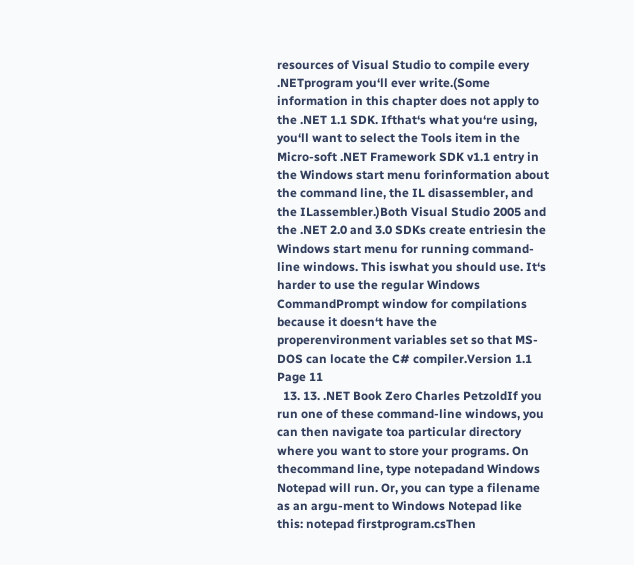resources of Visual Studio to compile every .NETprogram you‘ll ever write.(Some information in this chapter does not apply to the .NET 1.1 SDK. Ifthat‘s what you‘re using, you‘ll want to select the Tools item in the Micro-soft .NET Framework SDK v1.1 entry in the Windows start menu forinformation about the command line, the IL disassembler, and the ILassembler.)Both Visual Studio 2005 and the .NET 2.0 and 3.0 SDKs create entriesin the Windows start menu for running command-line windows. This iswhat you should use. It‘s harder to use the regular Windows CommandPrompt window for compilations because it doesn‘t have the properenvironment variables set so that MS-DOS can locate the C# compiler.Version 1.1 Page 11
  13. 13. .NET Book Zero Charles PetzoldIf you run one of these command-line windows, you can then navigate toa particular directory where you want to store your programs. On thecommand line, type notepadand Windows Notepad will run. Or, you can type a filename as an argu-ment to Windows Notepad like this: notepad firstprogram.csThen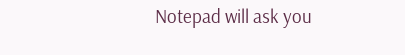Notepad will ask you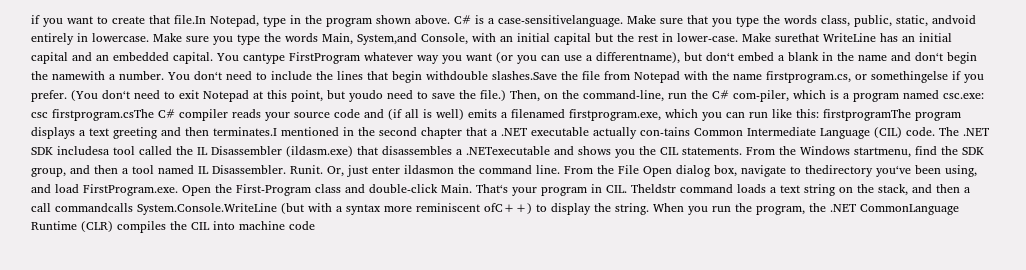if you want to create that file.In Notepad, type in the program shown above. C# is a case-sensitivelanguage. Make sure that you type the words class, public, static, andvoid entirely in lowercase. Make sure you type the words Main, System,and Console, with an initial capital but the rest in lower-case. Make surethat WriteLine has an initial capital and an embedded capital. You cantype FirstProgram whatever way you want (or you can use a differentname), but don‘t embed a blank in the name and don‘t begin the namewith a number. You don‘t need to include the lines that begin withdouble slashes.Save the file from Notepad with the name firstprogram.cs, or somethingelse if you prefer. (You don‘t need to exit Notepad at this point, but youdo need to save the file.) Then, on the command-line, run the C# com-piler, which is a program named csc.exe: csc firstprogram.csThe C# compiler reads your source code and (if all is well) emits a filenamed firstprogram.exe, which you can run like this: firstprogramThe program displays a text greeting and then terminates.I mentioned in the second chapter that a .NET executable actually con-tains Common Intermediate Language (CIL) code. The .NET SDK includesa tool called the IL Disassembler (ildasm.exe) that disassembles a .NETexecutable and shows you the CIL statements. From the Windows startmenu, find the SDK group, and then a tool named IL Disassembler. Runit. Or, just enter ildasmon the command line. From the File Open dialog box, navigate to thedirectory you‘ve been using, and load FirstProgram.exe. Open the First-Program class and double-click Main. That‘s your program in CIL. Theldstr command loads a text string on the stack, and then a call commandcalls System.Console.WriteLine (but with a syntax more reminiscent ofC++) to display the string. When you run the program, the .NET CommonLanguage Runtime (CLR) compiles the CIL into machine code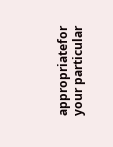appropriatefor your particular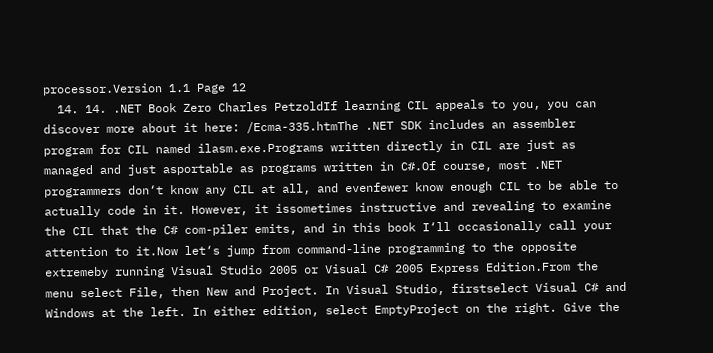processor.Version 1.1 Page 12
  14. 14. .NET Book Zero Charles PetzoldIf learning CIL appeals to you, you can discover more about it here: /Ecma-335.htmThe .NET SDK includes an assembler program for CIL named ilasm.exe.Programs written directly in CIL are just as managed and just asportable as programs written in C#.Of course, most .NET programmers don‘t know any CIL at all, and evenfewer know enough CIL to be able to actually code in it. However, it issometimes instructive and revealing to examine the CIL that the C# com-piler emits, and in this book I‘ll occasionally call your attention to it.Now let‘s jump from command-line programming to the opposite extremeby running Visual Studio 2005 or Visual C# 2005 Express Edition.From the menu select File, then New and Project. In Visual Studio, firstselect Visual C# and Windows at the left. In either edition, select EmptyProject on the right. Give the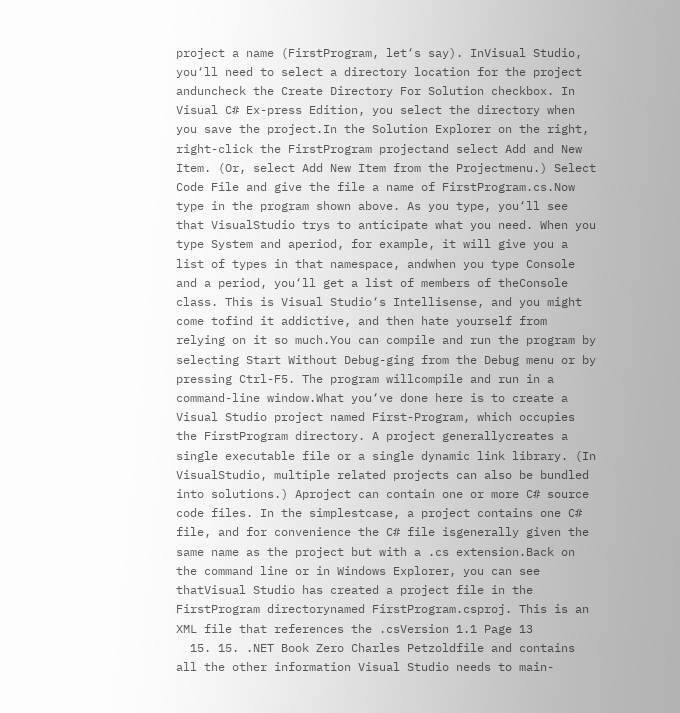project a name (FirstProgram, let‘s say). InVisual Studio, you‘ll need to select a directory location for the project anduncheck the Create Directory For Solution checkbox. In Visual C# Ex-press Edition, you select the directory when you save the project.In the Solution Explorer on the right, right-click the FirstProgram projectand select Add and New Item. (Or, select Add New Item from the Projectmenu.) Select Code File and give the file a name of FirstProgram.cs.Now type in the program shown above. As you type, you‘ll see that VisualStudio trys to anticipate what you need. When you type System and aperiod, for example, it will give you a list of types in that namespace, andwhen you type Console and a period, you‘ll get a list of members of theConsole class. This is Visual Studio‘s Intellisense, and you might come tofind it addictive, and then hate yourself from relying on it so much.You can compile and run the program by selecting Start Without Debug-ging from the Debug menu or by pressing Ctrl-F5. The program willcompile and run in a command-line window.What you‘ve done here is to create a Visual Studio project named First-Program, which occupies the FirstProgram directory. A project generallycreates a single executable file or a single dynamic link library. (In VisualStudio, multiple related projects can also be bundled into solutions.) Aproject can contain one or more C# source code files. In the simplestcase, a project contains one C# file, and for convenience the C# file isgenerally given the same name as the project but with a .cs extension.Back on the command line or in Windows Explorer, you can see thatVisual Studio has created a project file in the FirstProgram directorynamed FirstProgram.csproj. This is an XML file that references the .csVersion 1.1 Page 13
  15. 15. .NET Book Zero Charles Petzoldfile and contains all the other information Visual Studio needs to main-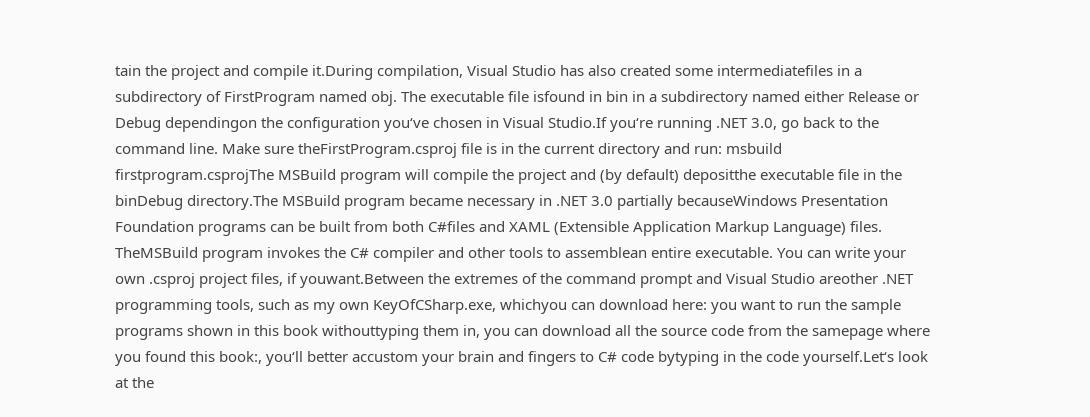tain the project and compile it.During compilation, Visual Studio has also created some intermediatefiles in a subdirectory of FirstProgram named obj. The executable file isfound in bin in a subdirectory named either Release or Debug dependingon the configuration you‘ve chosen in Visual Studio.If you‘re running .NET 3.0, go back to the command line. Make sure theFirstProgram.csproj file is in the current directory and run: msbuild firstprogram.csprojThe MSBuild program will compile the project and (by default) depositthe executable file in the binDebug directory.The MSBuild program became necessary in .NET 3.0 partially becauseWindows Presentation Foundation programs can be built from both C#files and XAML (Extensible Application Markup Language) files. TheMSBuild program invokes the C# compiler and other tools to assemblean entire executable. You can write your own .csproj project files, if youwant.Between the extremes of the command prompt and Visual Studio areother .NET programming tools, such as my own KeyOfCSharp.exe, whichyou can download here: you want to run the sample programs shown in this book withouttyping them in, you can download all the source code from the samepage where you found this book:, you‘ll better accustom your brain and fingers to C# code bytyping in the code yourself.Let‘s look at the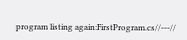program listing again:FirstProgram.cs//---//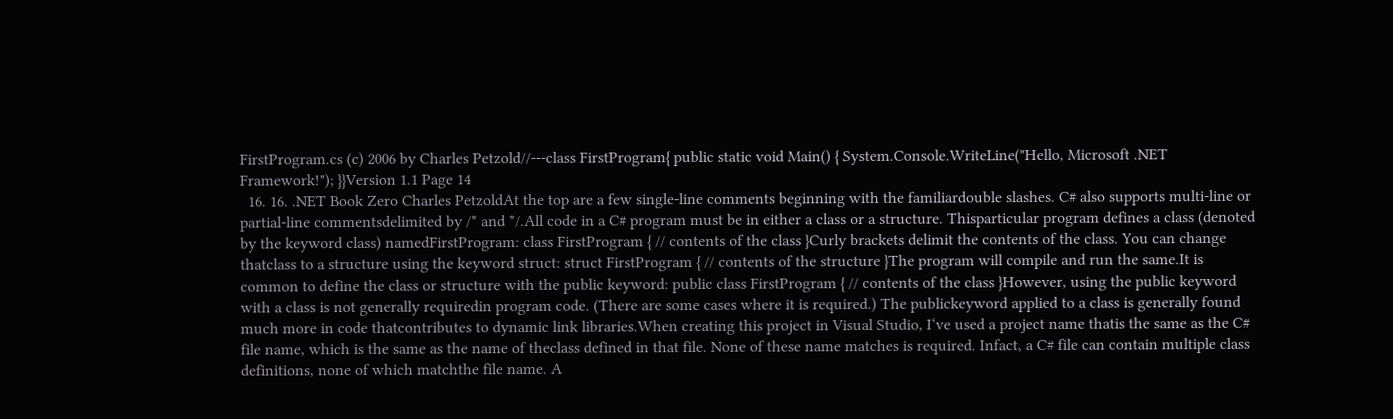FirstProgram.cs (c) 2006 by Charles Petzold//---class FirstProgram{ public static void Main() { System.Console.WriteLine("Hello, Microsoft .NET Framework!"); }}Version 1.1 Page 14
  16. 16. .NET Book Zero Charles PetzoldAt the top are a few single-line comments beginning with the familiardouble slashes. C# also supports multi-line or partial-line commentsdelimited by /* and */.All code in a C# program must be in either a class or a structure. Thisparticular program defines a class (denoted by the keyword class) namedFirstProgram: class FirstProgram { // contents of the class }Curly brackets delimit the contents of the class. You can change thatclass to a structure using the keyword struct: struct FirstProgram { // contents of the structure }The program will compile and run the same.It is common to define the class or structure with the public keyword: public class FirstProgram { // contents of the class }However, using the public keyword with a class is not generally requiredin program code. (There are some cases where it is required.) The publickeyword applied to a class is generally found much more in code thatcontributes to dynamic link libraries.When creating this project in Visual Studio, I‘ve used a project name thatis the same as the C# file name, which is the same as the name of theclass defined in that file. None of these name matches is required. Infact, a C# file can contain multiple class definitions, none of which matchthe file name. A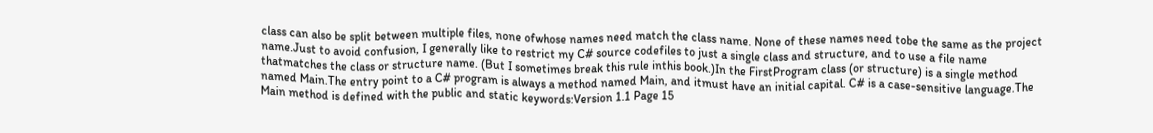class can also be split between multiple files, none ofwhose names need match the class name. None of these names need tobe the same as the project name.Just to avoid confusion, I generally like to restrict my C# source codefiles to just a single class and structure, and to use a file name thatmatches the class or structure name. (But I sometimes break this rule inthis book.)In the FirstProgram class (or structure) is a single method named Main.The entry point to a C# program is always a method named Main, and itmust have an initial capital. C# is a case-sensitive language.The Main method is defined with the public and static keywords:Version 1.1 Page 15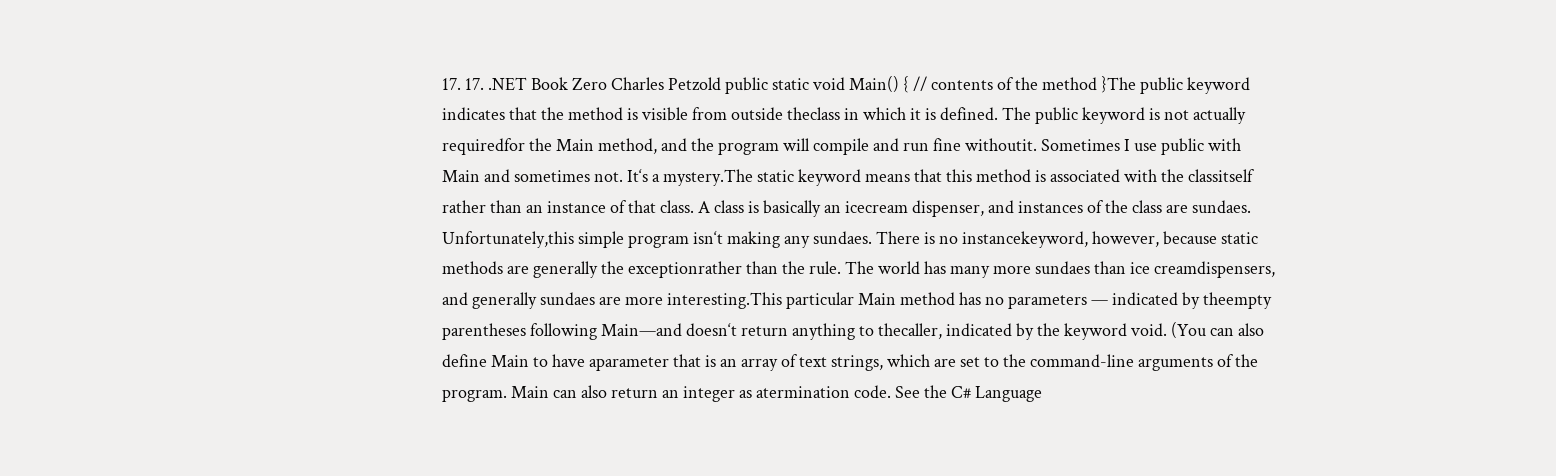17. 17. .NET Book Zero Charles Petzold public static void Main() { // contents of the method }The public keyword indicates that the method is visible from outside theclass in which it is defined. The public keyword is not actually requiredfor the Main method, and the program will compile and run fine withoutit. Sometimes I use public with Main and sometimes not. It‘s a mystery.The static keyword means that this method is associated with the classitself rather than an instance of that class. A class is basically an icecream dispenser, and instances of the class are sundaes. Unfortunately,this simple program isn‘t making any sundaes. There is no instancekeyword, however, because static methods are generally the exceptionrather than the rule. The world has many more sundaes than ice creamdispensers, and generally sundaes are more interesting.This particular Main method has no parameters — indicated by theempty parentheses following Main—and doesn‘t return anything to thecaller, indicated by the keyword void. (You can also define Main to have aparameter that is an array of text strings, which are set to the command-line arguments of the program. Main can also return an integer as atermination code. See the C# Language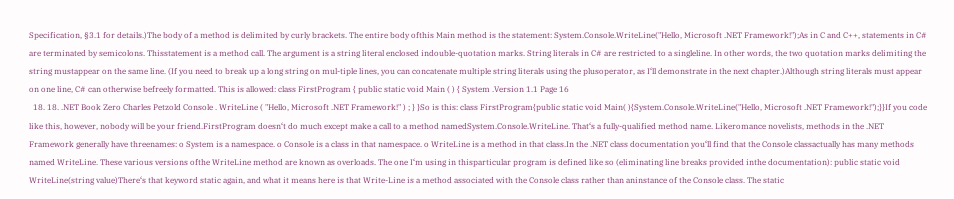Specification, §3.1 for details.)The body of a method is delimited by curly brackets. The entire body ofthis Main method is the statement: System.Console.WriteLine("Hello, Microsoft .NET Framework!");As in C and C++, statements in C# are terminated by semicolons. Thisstatement is a method call. The argument is a string literal enclosed indouble-quotation marks. String literals in C# are restricted to a singleline. In other words, the two quotation marks delimiting the string mustappear on the same line. (If you need to break up a long string on mul-tiple lines, you can concatenate multiple string literals using the plusoperator, as I‘ll demonstrate in the next chapter.)Although string literals must appear on one line, C# can otherwise befreely formatted. This is allowed: class FirstProgram { public static void Main ( ) { System .Version 1.1 Page 16
  18. 18. .NET Book Zero Charles Petzold Console . WriteLine ( "Hello, Microsoft .NET Framework!" ) ; } }So is this: class FirstProgram{public static void Main( ){System.Console.WriteLine("Hello, Microsoft .NET Framework!");}}If you code like this, however, nobody will be your friend.FirstProgram doesn‘t do much except make a call to a method namedSystem.Console.WriteLine. That‘s a fully-qualified method name. Likeromance novelists, methods in the .NET Framework generally have threenames: o System is a namespace. o Console is a class in that namespace. o WriteLine is a method in that class.In the .NET class documentation you‘ll find that the Console classactually has many methods named WriteLine. These various versions ofthe WriteLine method are known as overloads. The one I‘m using in thisparticular program is defined like so (eliminating line breaks provided inthe documentation): public static void WriteLine(string value)There‘s that keyword static again, and what it means here is that Write-Line is a method associated with the Console class rather than aninstance of the Console class. The static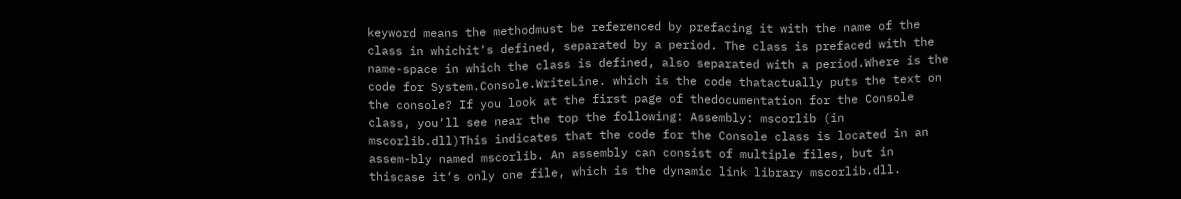keyword means the methodmust be referenced by prefacing it with the name of the class in whichit‘s defined, separated by a period. The class is prefaced with the name-space in which the class is defined, also separated with a period.Where is the code for System.Console.WriteLine. which is the code thatactually puts the text on the console? If you look at the first page of thedocumentation for the Console class, you‘ll see near the top the following: Assembly: mscorlib (in mscorlib.dll)This indicates that the code for the Console class is located in an assem-bly named mscorlib. An assembly can consist of multiple files, but in thiscase it‘s only one file, which is the dynamic link library mscorlib.dll.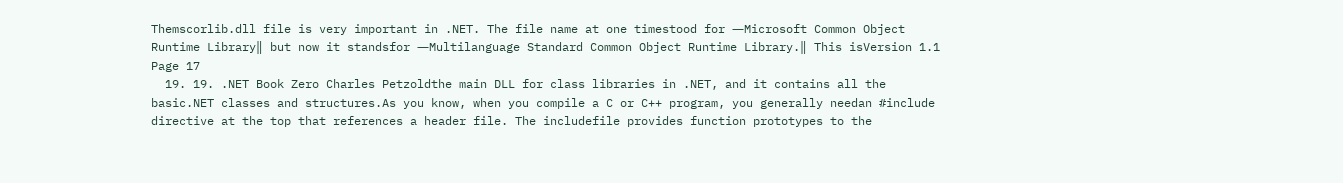Themscorlib.dll file is very important in .NET. The file name at one timestood for ―Microsoft Common Object Runtime Library‖ but now it standsfor ―Multilanguage Standard Common Object Runtime Library.‖ This isVersion 1.1 Page 17
  19. 19. .NET Book Zero Charles Petzoldthe main DLL for class libraries in .NET, and it contains all the basic.NET classes and structures.As you know, when you compile a C or C++ program, you generally needan #include directive at the top that references a header file. The includefile provides function prototypes to the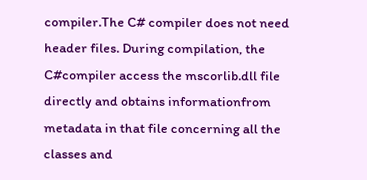compiler.The C# compiler does not need header files. During compilation, the C#compiler access the mscorlib.dll file directly and obtains informationfrom metadata in that file concerning all the classes and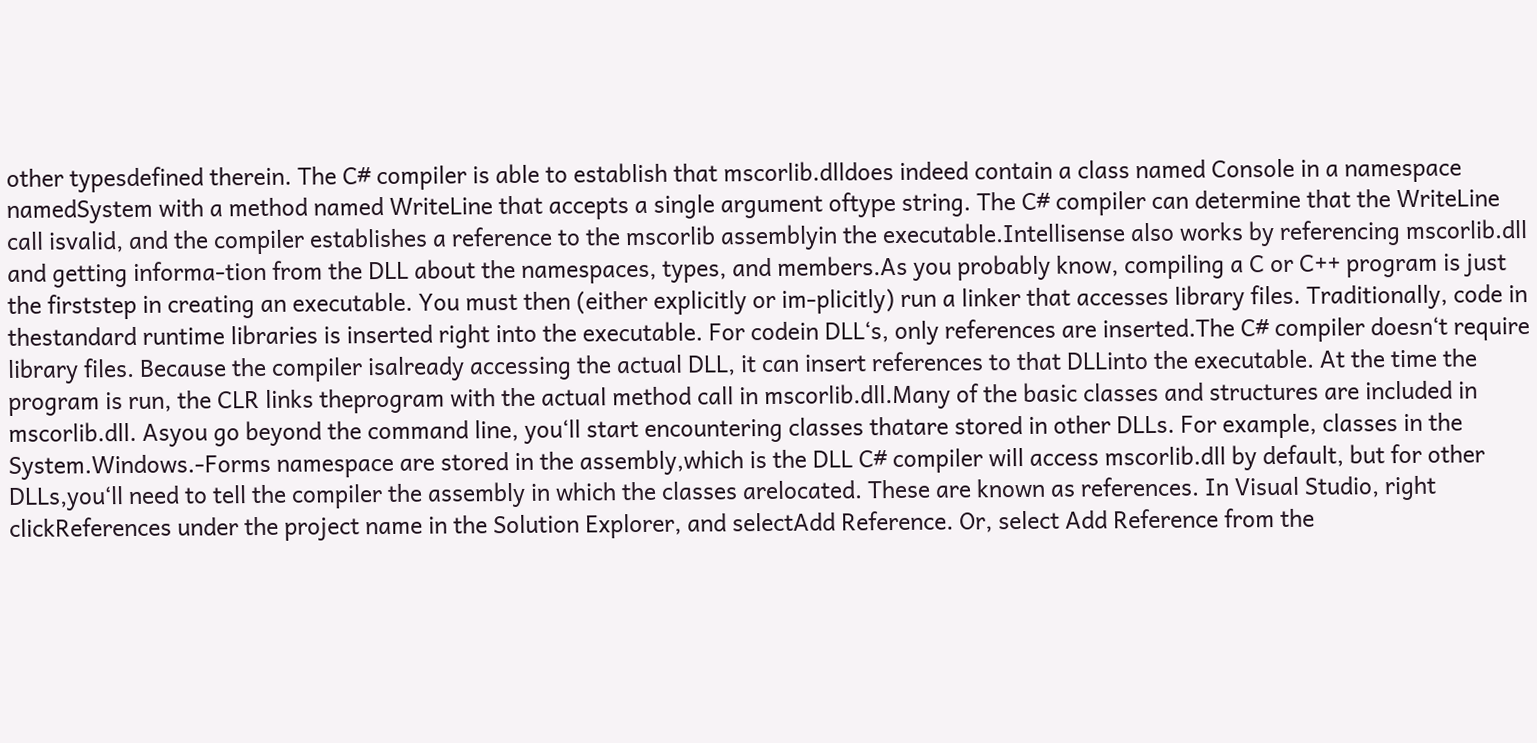other typesdefined therein. The C# compiler is able to establish that mscorlib.dlldoes indeed contain a class named Console in a namespace namedSystem with a method named WriteLine that accepts a single argument oftype string. The C# compiler can determine that the WriteLine call isvalid, and the compiler establishes a reference to the mscorlib assemblyin the executable.Intellisense also works by referencing mscorlib.dll and getting informa-tion from the DLL about the namespaces, types, and members.As you probably know, compiling a C or C++ program is just the firststep in creating an executable. You must then (either explicitly or im-plicitly) run a linker that accesses library files. Traditionally, code in thestandard runtime libraries is inserted right into the executable. For codein DLL‘s, only references are inserted.The C# compiler doesn‘t require library files. Because the compiler isalready accessing the actual DLL, it can insert references to that DLLinto the executable. At the time the program is run, the CLR links theprogram with the actual method call in mscorlib.dll.Many of the basic classes and structures are included in mscorlib.dll. Asyou go beyond the command line, you‘ll start encountering classes thatare stored in other DLLs. For example, classes in the System.Windows.-Forms namespace are stored in the assembly,which is the DLL C# compiler will access mscorlib.dll by default, but for other DLLs,you‘ll need to tell the compiler the assembly in which the classes arelocated. These are known as references. In Visual Studio, right clickReferences under the project name in the Solution Explorer, and selectAdd Reference. Or, select Add Reference from the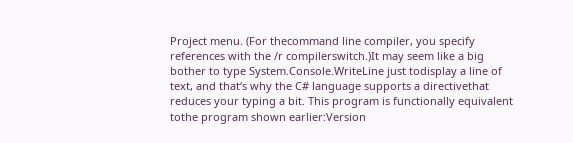Project menu. (For thecommand line compiler, you specify references with the /r compilerswitch.)It may seem like a big bother to type System.Console.WriteLine just todisplay a line of text, and that‘s why the C# language supports a directivethat reduces your typing a bit. This program is functionally equivalent tothe program shown earlier:Version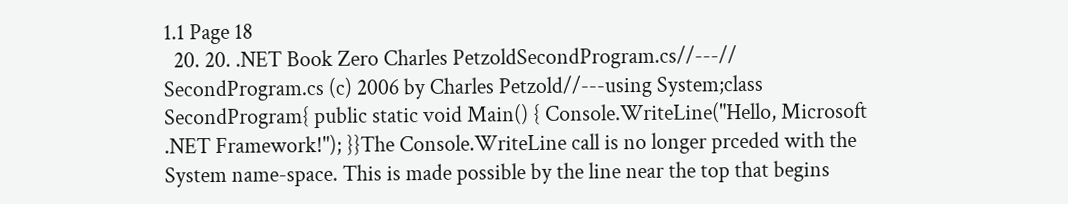1.1 Page 18
  20. 20. .NET Book Zero Charles PetzoldSecondProgram.cs//---// SecondProgram.cs (c) 2006 by Charles Petzold//---using System;class SecondProgram{ public static void Main() { Console.WriteLine("Hello, Microsoft .NET Framework!"); }}The Console.WriteLine call is no longer prceded with the System name-space. This is made possible by the line near the top that begins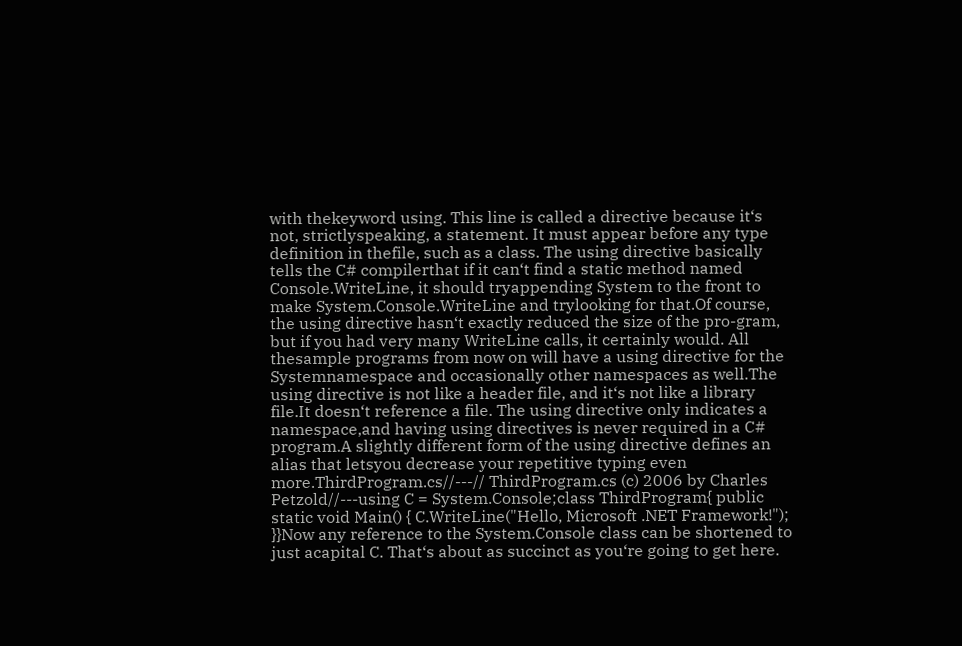with thekeyword using. This line is called a directive because it‘s not, strictlyspeaking, a statement. It must appear before any type definition in thefile, such as a class. The using directive basically tells the C# compilerthat if it can‘t find a static method named Console.WriteLine, it should tryappending System to the front to make System.Console.WriteLine and trylooking for that.Of course, the using directive hasn‘t exactly reduced the size of the pro-gram, but if you had very many WriteLine calls, it certainly would. All thesample programs from now on will have a using directive for the Systemnamespace and occasionally other namespaces as well.The using directive is not like a header file, and it‘s not like a library file.It doesn‘t reference a file. The using directive only indicates a namespace,and having using directives is never required in a C# program.A slightly different form of the using directive defines an alias that letsyou decrease your repetitive typing even more.ThirdProgram.cs//---// ThirdProgram.cs (c) 2006 by Charles Petzold//---using C = System.Console;class ThirdProgram{ public static void Main() { C.WriteLine("Hello, Microsoft .NET Framework!"); }}Now any reference to the System.Console class can be shortened to just acapital C. That‘s about as succinct as you‘re going to get here.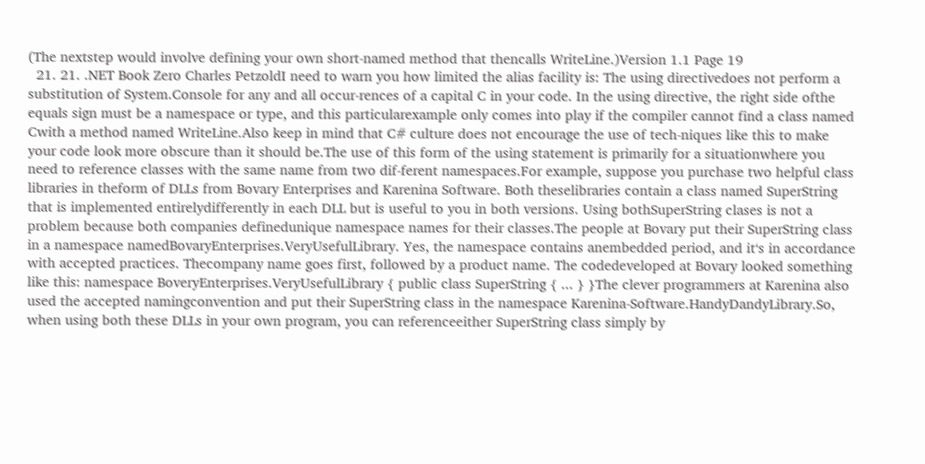(The nextstep would involve defining your own short-named method that thencalls WriteLine.)Version 1.1 Page 19
  21. 21. .NET Book Zero Charles PetzoldI need to warn you how limited the alias facility is: The using directivedoes not perform a substitution of System.Console for any and all occur-rences of a capital C in your code. In the using directive, the right side ofthe equals sign must be a namespace or type, and this particularexample only comes into play if the compiler cannot find a class named Cwith a method named WriteLine.Also keep in mind that C# culture does not encourage the use of tech-niques like this to make your code look more obscure than it should be.The use of this form of the using statement is primarily for a situationwhere you need to reference classes with the same name from two dif-ferent namespaces.For example, suppose you purchase two helpful class libraries in theform of DLLs from Bovary Enterprises and Karenina Software. Both theselibraries contain a class named SuperString that is implemented entirelydifferently in each DLL but is useful to you in both versions. Using bothSuperString clases is not a problem because both companies definedunique namespace names for their classes.The people at Bovary put their SuperString class in a namespace namedBovaryEnterprises.VeryUsefulLibrary. Yes, the namespace contains anembedded period, and it‘s in accordance with accepted practices. Thecompany name goes first, followed by a product name. The codedeveloped at Bovary looked something like this: namespace BoveryEnterprises.VeryUsefulLibrary { public class SuperString { ... } }The clever programmers at Karenina also used the accepted namingconvention and put their SuperString class in the namespace Karenina-Software.HandyDandyLibrary.So, when using both these DLLs in your own program, you can referenceeither SuperString class simply by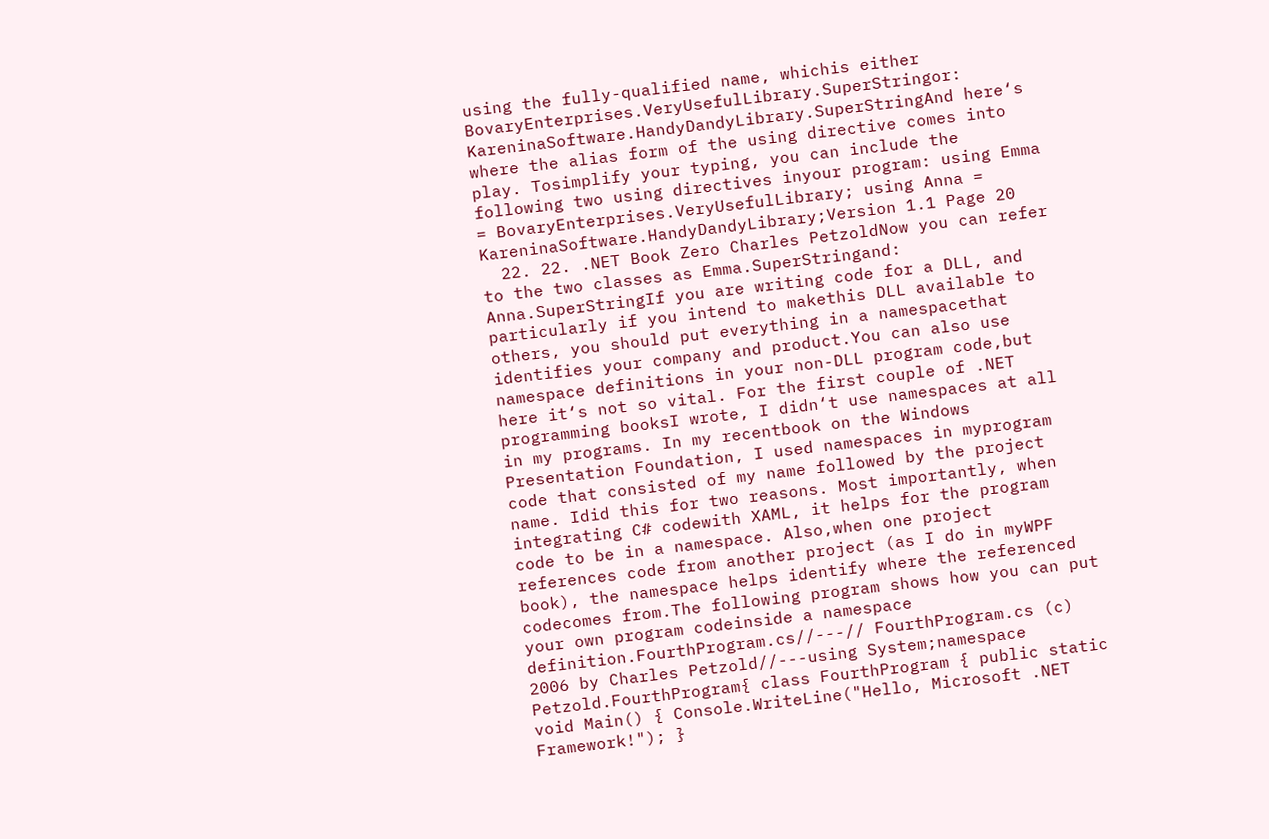using the fully-qualified name, whichis either BovaryEnterprises.VeryUsefulLibrary.SuperStringor: KareninaSoftware.HandyDandyLibrary.SuperStringAnd here‘s where the alias form of the using directive comes into play. Tosimplify your typing, you can include the following two using directives inyour program: using Emma = BovaryEnterprises.VeryUsefulLibrary; using Anna = KareninaSoftware.HandyDandyLibrary;Version 1.1 Page 20
  22. 22. .NET Book Zero Charles PetzoldNow you can refer to the two classes as Emma.SuperStringand: Anna.SuperStringIf you are writing code for a DLL, and particularly if you intend to makethis DLL available to others, you should put everything in a namespacethat identifies your company and product.You can also use namespace definitions in your non-DLL program code,but here it‘s not so vital. For the first couple of .NET programming booksI wrote, I didn‘t use namespaces at all in my programs. In my recentbook on the Windows Presentation Foundation, I used namespaces in myprogram code that consisted of my name followed by the project name. Idid this for two reasons. Most importantly, when integrating C# codewith XAML, it helps for the program code to be in a namespace. Also,when one project references code from another project (as I do in myWPF book), the namespace helps identify where the referenced codecomes from.The following program shows how you can put your own program codeinside a namespace definition.FourthProgram.cs//---// FourthProgram.cs (c) 2006 by Charles Petzold//---using System;namespace Petzold.FourthProgram{ class FourthProgram { public static void Main() { Console.WriteLine("Hello, Microsoft .NET Framework!"); }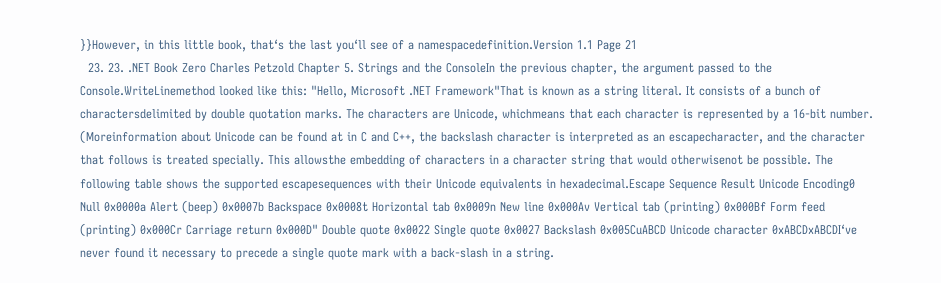}}However, in this little book, that‘s the last you‘ll see of a namespacedefinition.Version 1.1 Page 21
  23. 23. .NET Book Zero Charles Petzold Chapter 5. Strings and the ConsoleIn the previous chapter, the argument passed to the Console.WriteLinemethod looked like this: "Hello, Microsoft .NET Framework"That is known as a string literal. It consists of a bunch of charactersdelimited by double quotation marks. The characters are Unicode, whichmeans that each character is represented by a 16-bit number. (Moreinformation about Unicode can be found at in C and C++, the backslash character is interpreted as an escapecharacter, and the character that follows is treated specially. This allowsthe embedding of characters in a character string that would otherwisenot be possible. The following table shows the supported escapesequences with their Unicode equivalents in hexadecimal.Escape Sequence Result Unicode Encoding0 Null 0x0000a Alert (beep) 0x0007b Backspace 0x0008t Horizontal tab 0x0009n New line 0x000Av Vertical tab (printing) 0x000Bf Form feed (printing) 0x000Cr Carriage return 0x000D" Double quote 0x0022 Single quote 0x0027 Backslash 0x005CuABCD Unicode character 0xABCDxABCDI‘ve never found it necessary to precede a single quote mark with a back-slash in a string.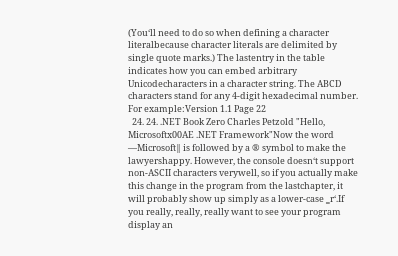(You‘ll need to do so when defining a character literalbecause character literals are delimited by single quote marks.) The lastentry in the table indicates how you can embed arbitrary Unicodecharacters in a character string. The ABCD characters stand for any 4-digit hexadecimal number. For example:Version 1.1 Page 22
  24. 24. .NET Book Zero Charles Petzold "Hello, Microsoftx00AE .NET Framework"Now the word ―Microsoft‖ is followed by a ® symbol to make the lawyershappy. However, the console doesn‘t support non-ASCII characters verywell, so if you actually make this change in the program from the lastchapter, it will probably show up simply as a lower-case ‗r‘.If you really, really, really want to see your program display an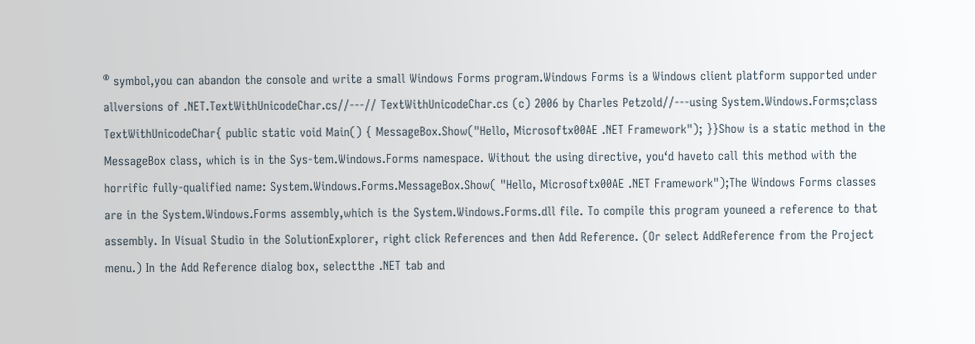® symbol,you can abandon the console and write a small Windows Forms program.Windows Forms is a Windows client platform supported under allversions of .NET.TextWithUnicodeChar.cs//---// TextWithUnicodeChar.cs (c) 2006 by Charles Petzold//---using System.Windows.Forms;class TextWithUnicodeChar{ public static void Main() { MessageBox.Show("Hello, Microsoftx00AE .NET Framework"); }}Show is a static method in the MessageBox class, which is in the Sys-tem.Windows.Forms namespace. Without the using directive, you‘d haveto call this method with the horrific fully-qualified name: System.Windows.Forms.MessageBox.Show( "Hello, Microsoftx00AE .NET Framework");The Windows Forms classes are in the System.Windows.Forms assembly,which is the System.Windows.Forms.dll file. To compile this program youneed a reference to that assembly. In Visual Studio in the SolutionExplorer, right click References and then Add Reference. (Or select AddReference from the Project menu.) In the Add Reference dialog box, selectthe .NET tab and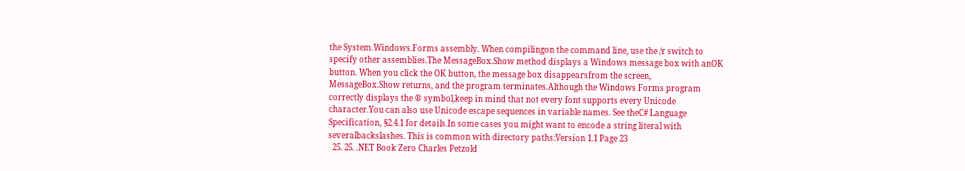the System.Windows.Forms assembly. When compilingon the command line, use the /r switch to specify other assemblies.The MessageBox.Show method displays a Windows message box with anOK button. When you click the OK button, the message box disappearsfrom the screen, MessageBox.Show returns, and the program terminates.Although the Windows Forms program correctly displays the ® symbol,keep in mind that not every font supports every Unicode character.You can also use Unicode escape sequences in variable names. See theC# Language Specification, §2.4.1 for details.In some cases you might want to encode a string literal with severalbackslashes. This is common with directory paths:Version 1.1 Page 23
  25. 25. .NET Book Zero Charles Petzold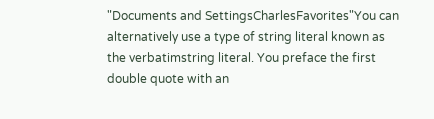"Documents and SettingsCharlesFavorites"You can alternatively use a type of string literal known as the verbatimstring literal. You preface the first double quote with an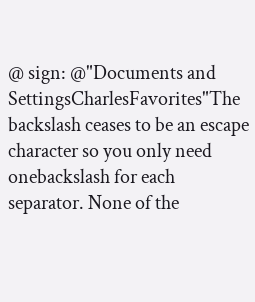@ sign: @"Documents and SettingsCharlesFavorites"The backslash ceases to be an escape character so you only need onebackslash for each separator. None of the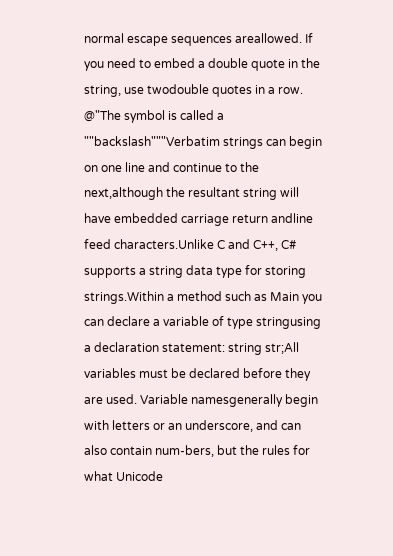normal escape sequences areallowed. If you need to embed a double quote in the string, use twodouble quotes in a row. @"The symbol is called a ""backslash"""Verbatim strings can begin on one line and continue to the next,although the resultant string will have embedded carriage return andline feed characters.Unlike C and C++, C# supports a string data type for storing strings.Within a method such as Main you can declare a variable of type stringusing a declaration statement: string str;All variables must be declared before they are used. Variable namesgenerally begin with letters or an underscore, and can also contain num-bers, but the rules for what Unicode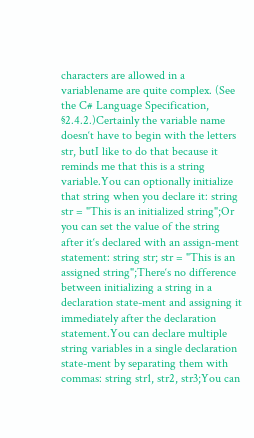characters are allowed in a variablename are quite complex. (See the C# Language Specification, §2.4.2.)Certainly the variable name doesn‘t have to begin with the letters str, butI like to do that because it reminds me that this is a string variable.You can optionally initialize that string when you declare it: string str = "This is an initialized string";Or you can set the value of the string after it‘s declared with an assign-ment statement: string str; str = "This is an assigned string";There‘s no difference between initializing a string in a declaration state-ment and assigning it immediately after the declaration statement.You can declare multiple string variables in a single declaration state-ment by separating them with commas: string str1, str2, str3;You can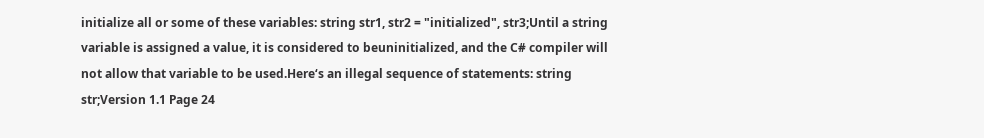initialize all or some of these variables: string str1, str2 = "initialized", str3;Until a string variable is assigned a value, it is considered to beuninitialized, and the C# compiler will not allow that variable to be used.Here‘s an illegal sequence of statements: string str;Version 1.1 Page 24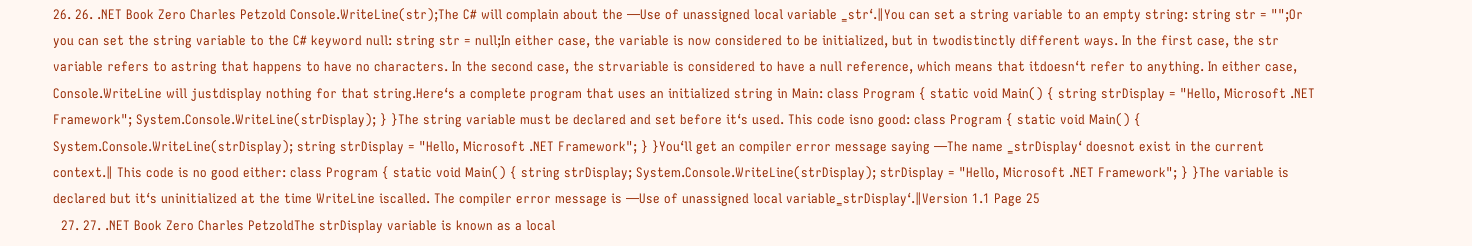26. 26. .NET Book Zero Charles Petzold Console.WriteLine(str);The C# will complain about the ―Use of unassigned local variable ‗str‘.‖You can set a string variable to an empty string: string str = "";Or you can set the string variable to the C# keyword null: string str = null;In either case, the variable is now considered to be initialized, but in twodistinctly different ways. In the first case, the str variable refers to astring that happens to have no characters. In the second case, the strvariable is considered to have a null reference, which means that itdoesn‘t refer to anything. In either case, Console.WriteLine will justdisplay nothing for that string.Here‘s a complete program that uses an initialized string in Main: class Program { static void Main() { string strDisplay = "Hello, Microsoft .NET Framework"; System.Console.WriteLine(strDisplay); } }The string variable must be declared and set before it‘s used. This code isno good: class Program { static void Main() { System.Console.WriteLine(strDisplay); string strDisplay = "Hello, Microsoft .NET Framework"; } }You‘ll get an compiler error message saying ―The name ‗strDisplay‘ doesnot exist in the current context.‖ This code is no good either: class Program { static void Main() { string strDisplay; System.Console.WriteLine(strDisplay); strDisplay = "Hello, Microsoft .NET Framework"; } }The variable is declared but it‘s uninitialized at the time WriteLine iscalled. The compiler error message is ―Use of unassigned local variable‗strDisplay‘.‖Version 1.1 Page 25
  27. 27. .NET Book Zero Charles PetzoldThe strDisplay variable is known as a local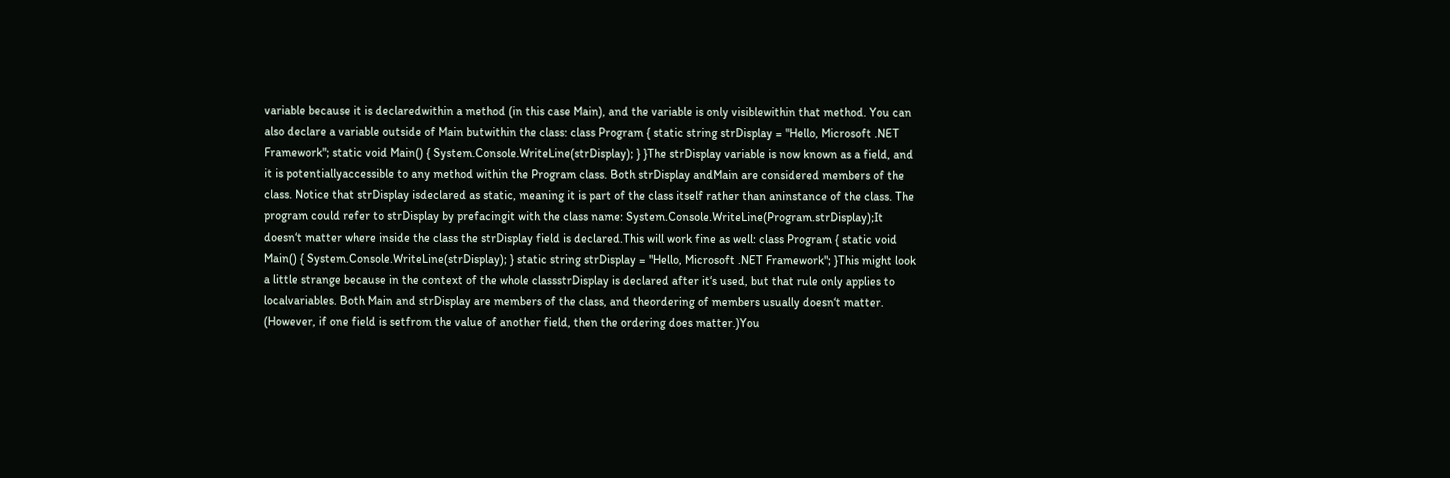variable because it is declaredwithin a method (in this case Main), and the variable is only visiblewithin that method. You can also declare a variable outside of Main butwithin the class: class Program { static string strDisplay = "Hello, Microsoft .NET Framework"; static void Main() { System.Console.WriteLine(strDisplay); } }The strDisplay variable is now known as a field, and it is potentiallyaccessible to any method within the Program class. Both strDisplay andMain are considered members of the class. Notice that strDisplay isdeclared as static, meaning it is part of the class itself rather than aninstance of the class. The program could refer to strDisplay by prefacingit with the class name: System.Console.WriteLine(Program.strDisplay);It doesn‘t matter where inside the class the strDisplay field is declared.This will work fine as well: class Program { static void Main() { System.Console.WriteLine(strDisplay); } static string strDisplay = "Hello, Microsoft .NET Framework"; }This might look a little strange because in the context of the whole classstrDisplay is declared after it‘s used, but that rule only applies to localvariables. Both Main and strDisplay are members of the class, and theordering of members usually doesn‘t matter. (However, if one field is setfrom the value of another field, then the ordering does matter.)You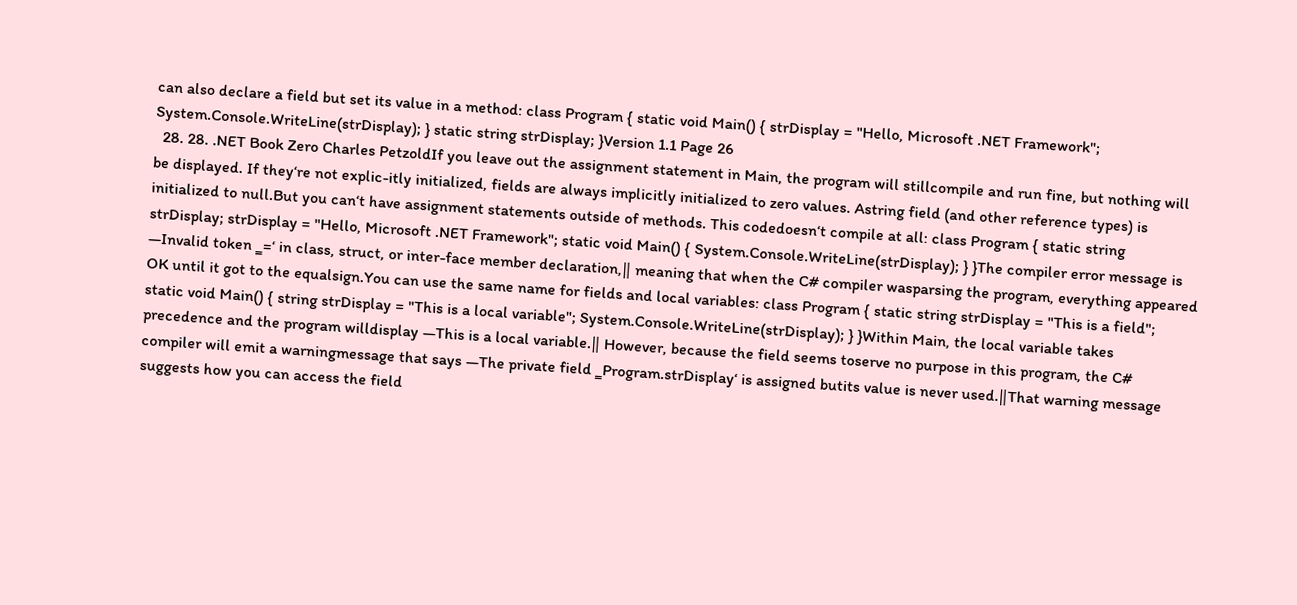can also declare a field but set its value in a method: class Program { static void Main() { strDisplay = "Hello, Microsoft .NET Framework"; System.Console.WriteLine(strDisplay); } static string strDisplay; }Version 1.1 Page 26
  28. 28. .NET Book Zero Charles PetzoldIf you leave out the assignment statement in Main, the program will stillcompile and run fine, but nothing will be displayed. If they‘re not explic-itly initialized, fields are always implicitly initialized to zero values. Astring field (and other reference types) is initialized to null.But you can‘t have assignment statements outside of methods. This codedoesn‘t compile at all: class Program { static string strDisplay; strDisplay = "Hello, Microsoft .NET Framework"; static void Main() { System.Console.WriteLine(strDisplay); } }The compiler error message is ―Invalid token ‗=‘ in class, struct, or inter-face member declaration,‖ meaning that when the C# compiler wasparsing the program, everything appeared OK until it got to the equalsign.You can use the same name for fields and local variables: class Program { static string strDisplay = "This is a field"; static void Main() { string strDisplay = "This is a local variable"; System.Console.WriteLine(strDisplay); } }Within Main, the local variable takes precedence and the program willdisplay ―This is a local variable.‖ However, because the field seems toserve no purpose in this program, the C# compiler will emit a warningmessage that says ―The private field ‗Program.strDisplay‘ is assigned butits value is never used.‖That warning message suggests how you can access the field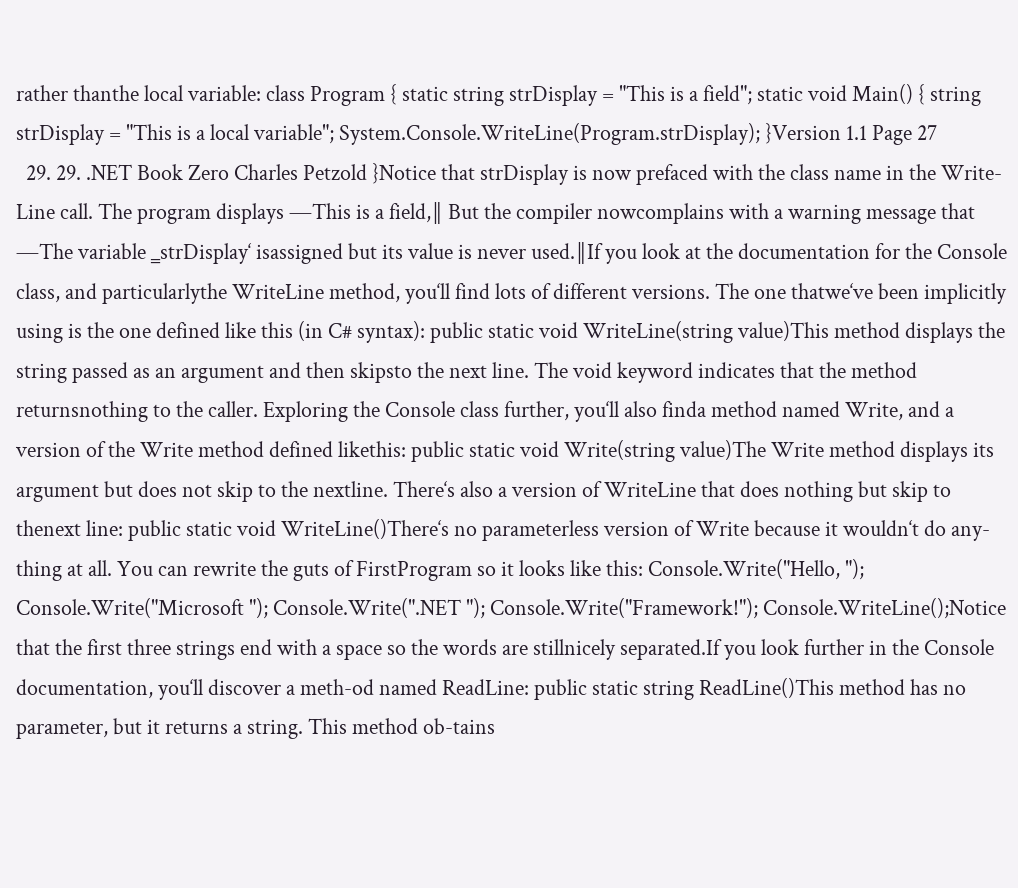rather thanthe local variable: class Program { static string strDisplay = "This is a field"; static void Main() { string strDisplay = "This is a local variable"; System.Console.WriteLine(Program.strDisplay); }Version 1.1 Page 27
  29. 29. .NET Book Zero Charles Petzold }Notice that strDisplay is now prefaced with the class name in the Write-Line call. The program displays ―This is a field,‖ But the compiler nowcomplains with a warning message that ―The variable ‗strDisplay‘ isassigned but its value is never used.‖If you look at the documentation for the Console class, and particularlythe WriteLine method, you‘ll find lots of different versions. The one thatwe‘ve been implicitly using is the one defined like this (in C# syntax): public static void WriteLine(string value)This method displays the string passed as an argument and then skipsto the next line. The void keyword indicates that the method returnsnothing to the caller. Exploring the Console class further, you‘ll also finda method named Write, and a version of the Write method defined likethis: public static void Write(string value)The Write method displays its argument but does not skip to the nextline. There‘s also a version of WriteLine that does nothing but skip to thenext line: public static void WriteLine()There‘s no parameterless version of Write because it wouldn‘t do any-thing at all. You can rewrite the guts of FirstProgram so it looks like this: Console.Write("Hello, "); Console.Write("Microsoft "); Console.Write(".NET "); Console.Write("Framework!"); Console.WriteLine();Notice that the first three strings end with a space so the words are stillnicely separated.If you look further in the Console documentation, you‘ll discover a meth-od named ReadLine: public static string ReadLine()This method has no parameter, but it returns a string. This method ob-tains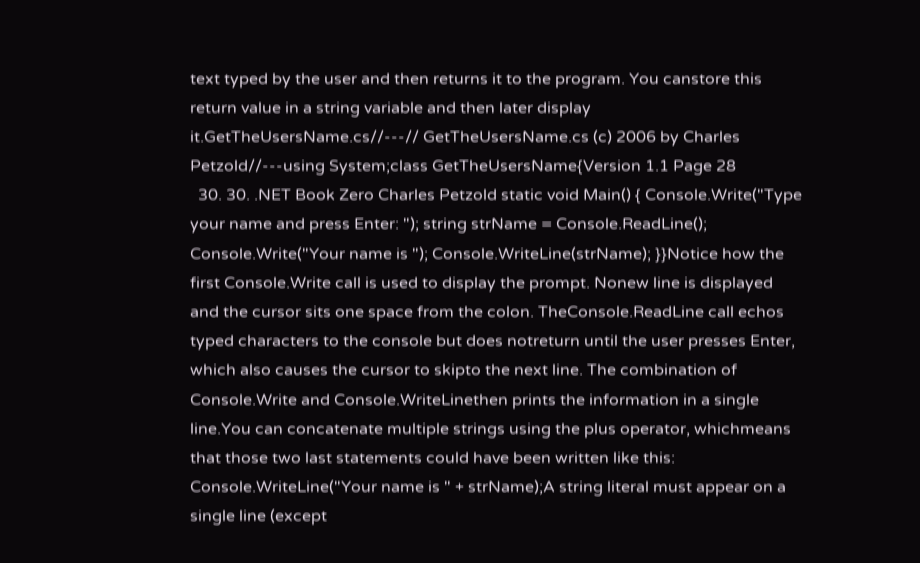text typed by the user and then returns it to the program. You canstore this return value in a string variable and then later display it.GetTheUsersName.cs//---// GetTheUsersName.cs (c) 2006 by Charles Petzold//---using System;class GetTheUsersName{Version 1.1 Page 28
  30. 30. .NET Book Zero Charles Petzold static void Main() { Console.Write("Type your name and press Enter: "); string strName = Console.ReadLine(); Console.Write("Your name is "); Console.WriteLine(strName); }}Notice how the first Console.Write call is used to display the prompt. Nonew line is displayed and the cursor sits one space from the colon. TheConsole.ReadLine call echos typed characters to the console but does notreturn until the user presses Enter, which also causes the cursor to skipto the next line. The combination of Console.Write and Console.WriteLinethen prints the information in a single line.You can concatenate multiple strings using the plus operator, whichmeans that those two last statements could have been written like this: Console.WriteLine("Your name is " + strName);A string literal must appear on a single line (except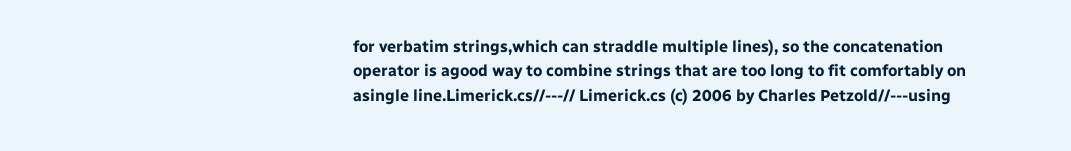for verbatim strings,which can straddle multiple lines), so the concatenation operator is agood way to combine strings that are too long to fit comfortably on asingle line.Limerick.cs//---// Limerick.cs (c) 2006 by Charles Petzold//---using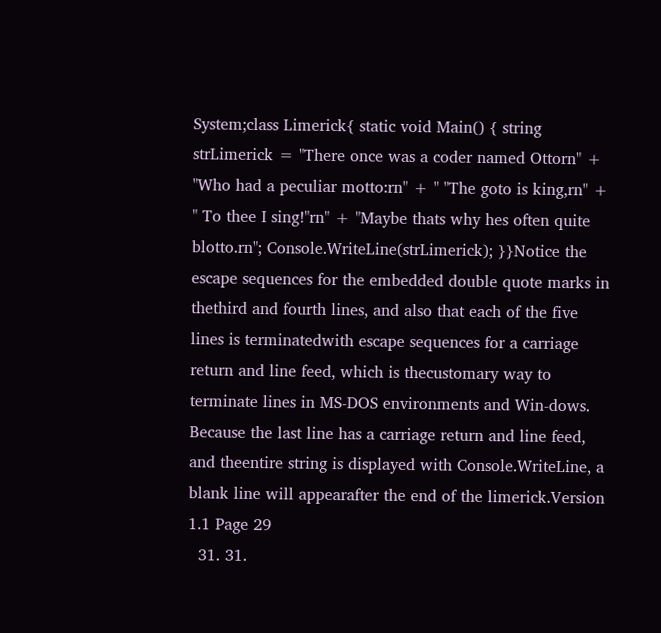System;class Limerick{ static void Main() { string strLimerick = "There once was a coder named Ottorn" + "Who had a peculiar motto:rn" + " "The goto is king,rn" + " To thee I sing!"rn" + "Maybe thats why hes often quite blotto.rn"; Console.WriteLine(strLimerick); }}Notice the escape sequences for the embedded double quote marks in thethird and fourth lines, and also that each of the five lines is terminatedwith escape sequences for a carriage return and line feed, which is thecustomary way to terminate lines in MS-DOS environments and Win-dows. Because the last line has a carriage return and line feed, and theentire string is displayed with Console.WriteLine, a blank line will appearafter the end of the limerick.Version 1.1 Page 29
  31. 31.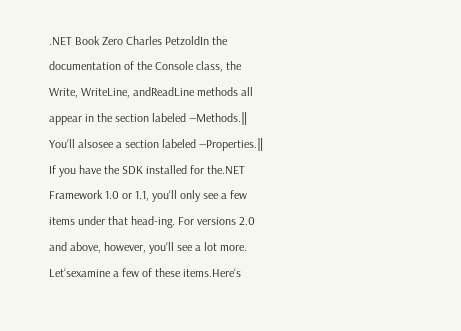.NET Book Zero Charles PetzoldIn the documentation of the Console class, the Write, WriteLine, andReadLine methods all appear in the section labeled ―Methods.‖ You‘ll alsosee a section labeled ―Properties.‖ If you have the SDK installed for the.NET Framework 1.0 or 1.1, you‘ll only see a few items under that head-ing. For versions 2.0 and above, however, you‘ll see a lot more. Let‘sexamine a few of these items.Here‘s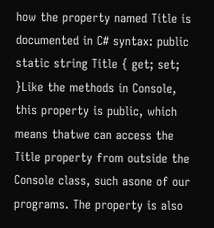how the property named Title is documented in C# syntax: public static string Title { get; set; }Like the methods in Console, this property is public, which means thatwe can access the Title property from outside the Console class, such asone of our programs. The property is also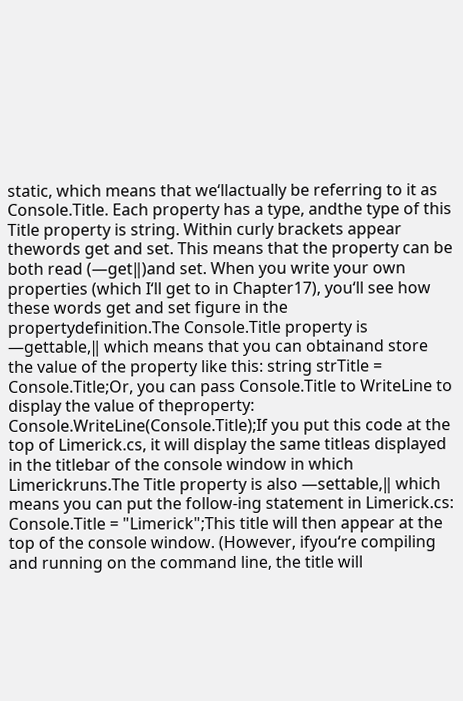static, which means that we‘llactually be referring to it as Console.Title. Each property has a type, andthe type of this Title property is string. Within curly brackets appear thewords get and set. This means that the property can be both read (―get‖)and set. When you write your own properties (which I‘ll get to in Chapter17), you‘ll see how these words get and set figure in the propertydefinition.The Console.Title property is ―gettable,‖ which means that you can obtainand store the value of the property like this: string strTitle = Console.Title;Or, you can pass Console.Title to WriteLine to display the value of theproperty: Console.WriteLine(Console.Title);If you put this code at the top of Limerick.cs, it will display the same titleas displayed in the titlebar of the console window in which Limerickruns.The Title property is also ―settable,‖ which means you can put the follow-ing statement in Limerick.cs: Console.Title = "Limerick";This title will then appear at the top of the console window. (However, ifyou‘re compiling and running on the command line, the title will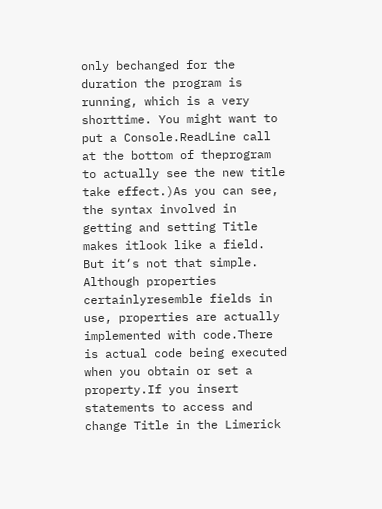only bechanged for the duration the program is running, which is a very shorttime. You might want to put a Console.ReadLine call at the bottom of theprogram to actually see the new title take effect.)As you can see, the syntax involved in getting and setting Title makes itlook like a field. But it‘s not that simple. Although properties certainlyresemble fields in use, properties are actually implemented with code.There is actual code being executed when you obtain or set a property.If you insert statements to access and change Title in the Limerick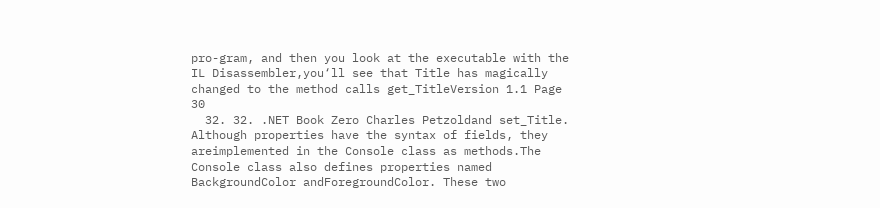pro-gram, and then you look at the executable with the IL Disassembler,you‘ll see that Title has magically changed to the method calls get_TitleVersion 1.1 Page 30
  32. 32. .NET Book Zero Charles Petzoldand set_Title. Although properties have the syntax of fields, they areimplemented in the Console class as methods.The Console class also defines properties named BackgroundColor andForegroundColor. These two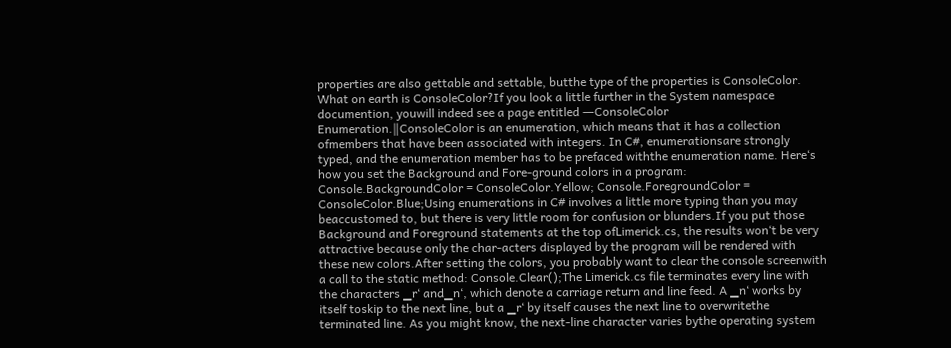properties are also gettable and settable, butthe type of the properties is ConsoleColor. What on earth is ConsoleColor?If you look a little further in the System namespace documention, youwill indeed see a page entitled ―ConsoleColor Enumeration.‖ConsoleColor is an enumeration, which means that it has a collection ofmembers that have been associated with integers. In C#, enumerationsare strongly typed, and the enumeration member has to be prefaced withthe enumeration name. Here‘s how you set the Background and Fore-ground colors in a program: Console.BackgroundColor = ConsoleColor.Yellow; Console.ForegroundColor = ConsoleColor.Blue;Using enumerations in C# involves a little more typing than you may beaccustomed to, but there is very little room for confusion or blunders.If you put those Background and Foreground statements at the top ofLimerick.cs, the results won‘t be very attractive because only the char-acters displayed by the program will be rendered with these new colors.After setting the colors, you probably want to clear the console screenwith a call to the static method: Console.Clear();The Limerick.cs file terminates every line with the characters ‗r‘ and‗n‘, which denote a carriage return and line feed. A ‗n‘ works by itself toskip to the next line, but a ‗r‘ by itself causes the next line to overwritethe terminated line. As you might know, the next-line character varies bythe operating system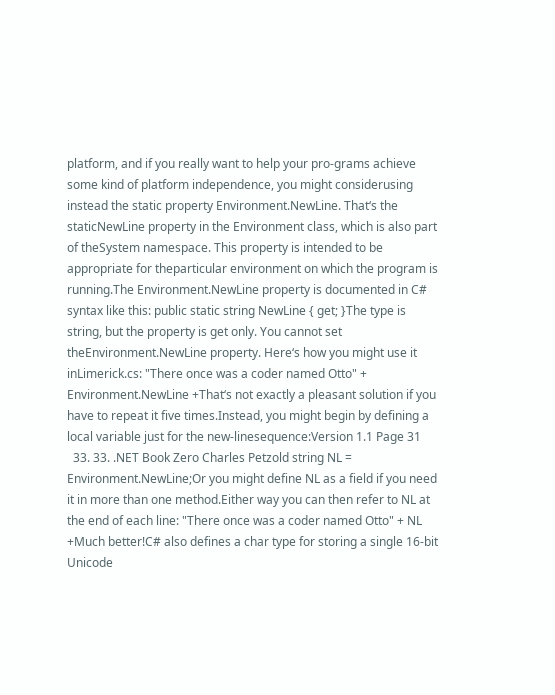platform, and if you really want to help your pro-grams achieve some kind of platform independence, you might considerusing instead the static property Environment.NewLine. That‘s the staticNewLine property in the Environment class, which is also part of theSystem namespace. This property is intended to be appropriate for theparticular environment on which the program is running.The Environment.NewLine property is documented in C# syntax like this: public static string NewLine { get; }The type is string, but the property is get only. You cannot set theEnvironment.NewLine property. Here‘s how you might use it inLimerick.cs: "There once was a coder named Otto" + Environment.NewLine +That‘s not exactly a pleasant solution if you have to repeat it five times.Instead, you might begin by defining a local variable just for the new-linesequence:Version 1.1 Page 31
  33. 33. .NET Book Zero Charles Petzold string NL = Environment.NewLine;Or you might define NL as a field if you need it in more than one method.Either way you can then refer to NL at the end of each line: "There once was a coder named Otto" + NL +Much better!C# also defines a char type for storing a single 16-bit Unicode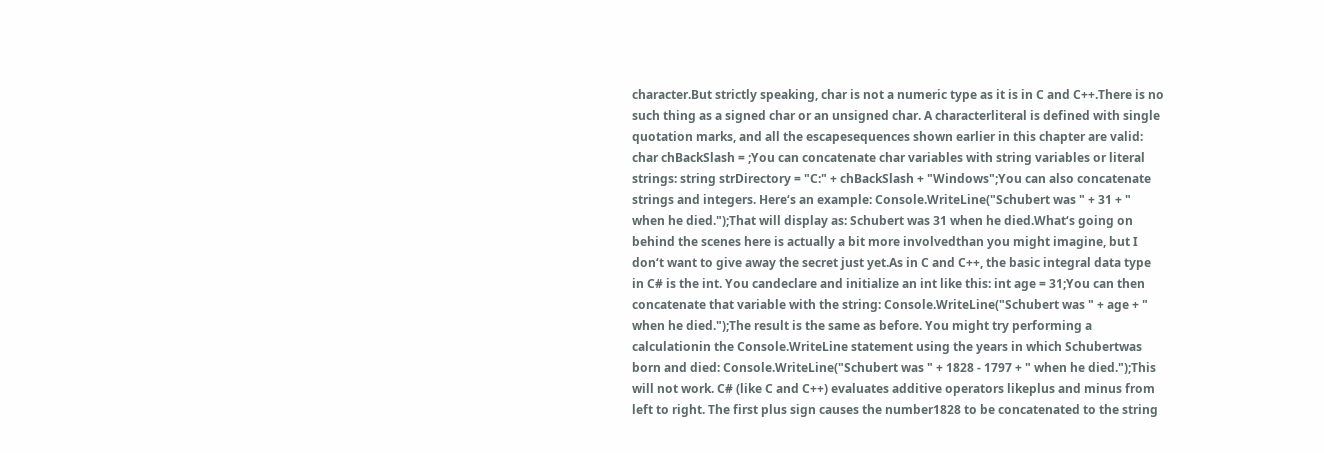character.But strictly speaking, char is not a numeric type as it is in C and C++.There is no such thing as a signed char or an unsigned char. A characterliteral is defined with single quotation marks, and all the escapesequences shown earlier in this chapter are valid: char chBackSlash = ;You can concatenate char variables with string variables or literal strings: string strDirectory = "C:" + chBackSlash + "Windows";You can also concatenate strings and integers. Here‘s an example: Console.WriteLine("Schubert was " + 31 + " when he died.");That will display as: Schubert was 31 when he died.What‘s going on behind the scenes here is actually a bit more involvedthan you might imagine, but I don‘t want to give away the secret just yet.As in C and C++, the basic integral data type in C# is the int. You candeclare and initialize an int like this: int age = 31;You can then concatenate that variable with the string: Console.WriteLine("Schubert was " + age + " when he died.");The result is the same as before. You might try performing a calculationin the Console.WriteLine statement using the years in which Schubertwas born and died: Console.WriteLine("Schubert was " + 1828 - 1797 + " when he died.");This will not work. C# (like C and C++) evaluates additive operators likeplus and minus from left to right. The first plus sign causes the number1828 to be concatenated to the string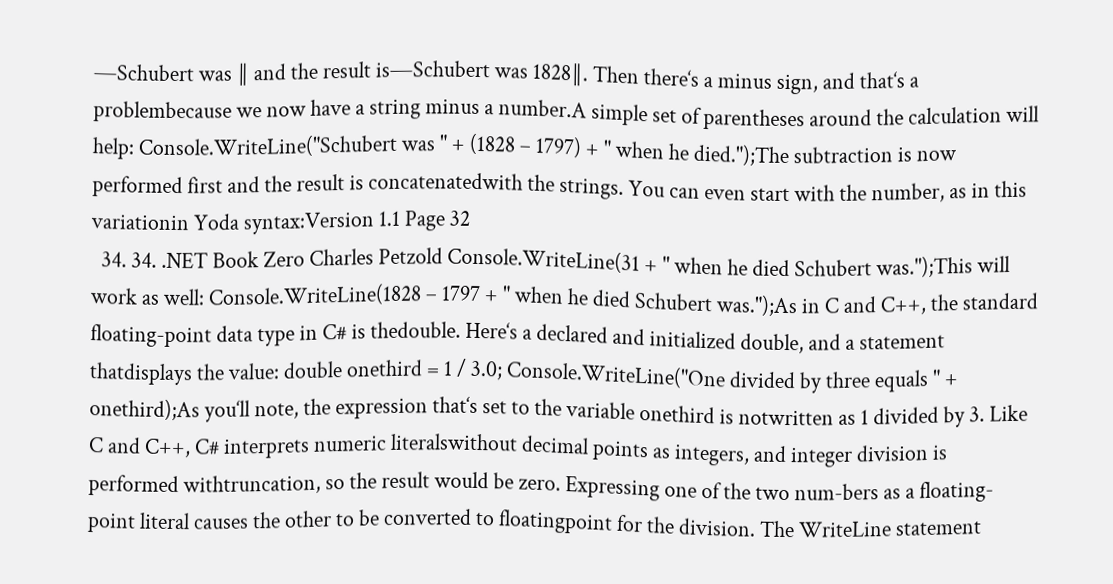―Schubert was ‖ and the result is―Schubert was 1828‖. Then there‘s a minus sign, and that‘s a problembecause we now have a string minus a number.A simple set of parentheses around the calculation will help: Console.WriteLine("Schubert was " + (1828 – 1797) + " when he died.");The subtraction is now performed first and the result is concatenatedwith the strings. You can even start with the number, as in this variationin Yoda syntax:Version 1.1 Page 32
  34. 34. .NET Book Zero Charles Petzold Console.WriteLine(31 + " when he died Schubert was.");This will work as well: Console.WriteLine(1828 – 1797 + " when he died Schubert was.");As in C and C++, the standard floating-point data type in C# is thedouble. Here‘s a declared and initialized double, and a statement thatdisplays the value: double onethird = 1 / 3.0; Console.WriteLine("One divided by three equals " + onethird);As you‘ll note, the expression that‘s set to the variable onethird is notwritten as 1 divided by 3. Like C and C++, C# interprets numeric literalswithout decimal points as integers, and integer division is performed withtruncation, so the result would be zero. Expressing one of the two num-bers as a floating-point literal causes the other to be converted to floatingpoint for the division. The WriteLine statement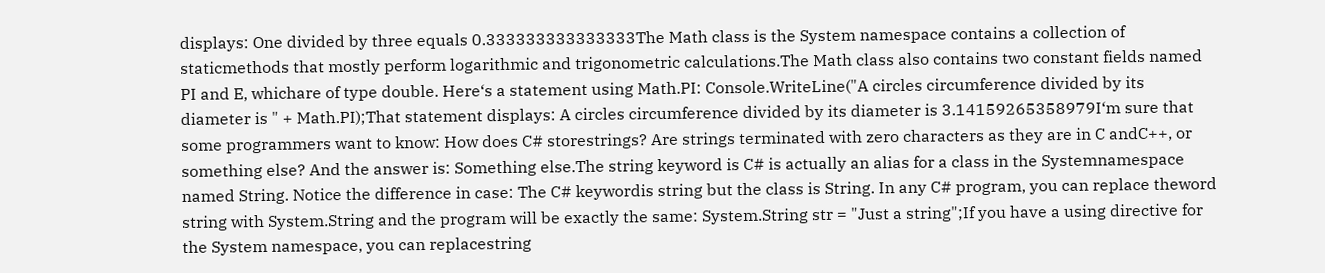displays: One divided by three equals 0.333333333333333The Math class is the System namespace contains a collection of staticmethods that mostly perform logarithmic and trigonometric calculations.The Math class also contains two constant fields named PI and E, whichare of type double. Here‘s a statement using Math.PI: Console.WriteLine("A circles circumference divided by its diameter is " + Math.PI);That statement displays: A circles circumference divided by its diameter is 3.14159265358979I‘m sure that some programmers want to know: How does C# storestrings? Are strings terminated with zero characters as they are in C andC++, or something else? And the answer is: Something else.The string keyword is C# is actually an alias for a class in the Systemnamespace named String. Notice the difference in case: The C# keywordis string but the class is String. In any C# program, you can replace theword string with System.String and the program will be exactly the same: System.String str = "Just a string";If you have a using directive for the System namespace, you can replacestring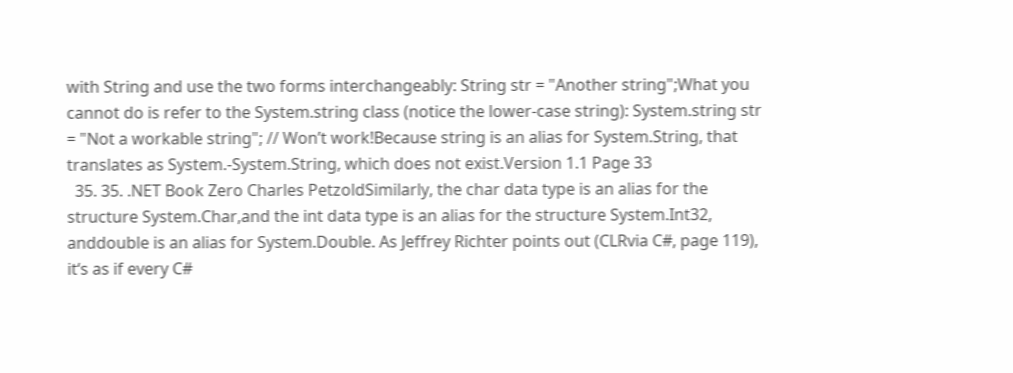with String and use the two forms interchangeably: String str = "Another string";What you cannot do is refer to the System.string class (notice the lower-case string): System.string str = "Not a workable string"; // Won’t work!Because string is an alias for System.String, that translates as System.-System.String, which does not exist.Version 1.1 Page 33
  35. 35. .NET Book Zero Charles PetzoldSimilarly, the char data type is an alias for the structure System.Char,and the int data type is an alias for the structure System.Int32, anddouble is an alias for System.Double. As Jeffrey Richter points out (CLRvia C#, page 119), it‘s as if every C#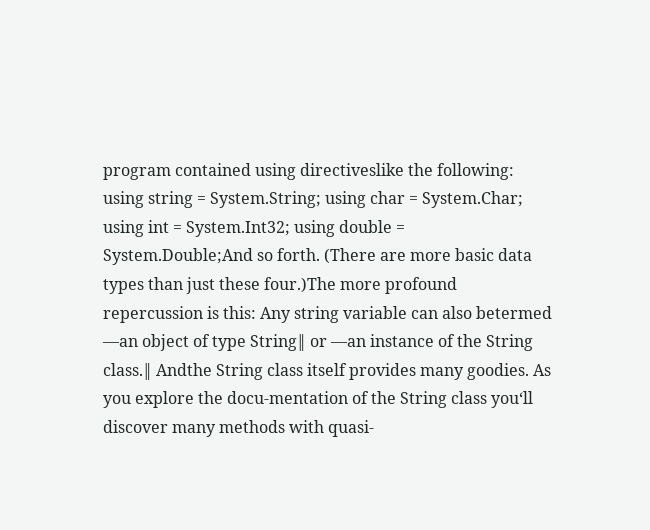program contained using directiveslike the following: using string = System.String; using char = System.Char; using int = System.Int32; using double = System.Double;And so forth. (There are more basic data types than just these four.)The more profound repercussion is this: Any string variable can also betermed ―an object of type String‖ or ―an instance of the String class.‖ Andthe String class itself provides many goodies. As you explore the docu-mentation of the String class you‘ll discover many methods with quasi-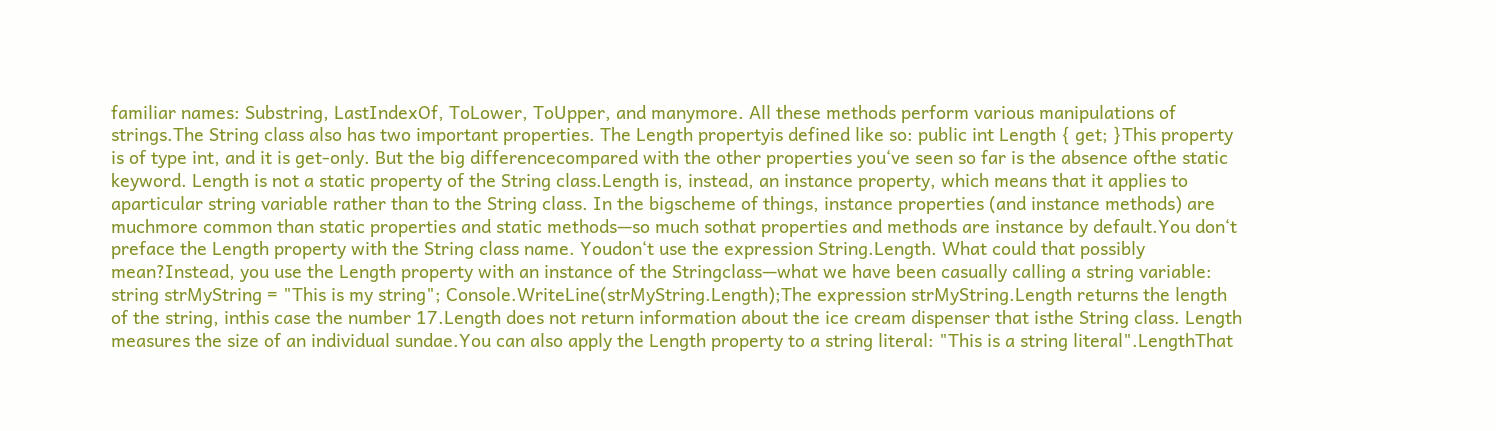familiar names: Substring, LastIndexOf, ToLower, ToUpper, and manymore. All these methods perform various manipulations of strings.The String class also has two important properties. The Length propertyis defined like so: public int Length { get; }This property is of type int, and it is get-only. But the big differencecompared with the other properties you‘ve seen so far is the absence ofthe static keyword. Length is not a static property of the String class.Length is, instead, an instance property, which means that it applies to aparticular string variable rather than to the String class. In the bigscheme of things, instance properties (and instance methods) are muchmore common than static properties and static methods—so much sothat properties and methods are instance by default.You don‘t preface the Length property with the String class name. Youdon‘t use the expression String.Length. What could that possibly mean?Instead, you use the Length property with an instance of the Stringclass—what we have been casually calling a string variable: string strMyString = "This is my string"; Console.WriteLine(strMyString.Length);The expression strMyString.Length returns the length of the string, inthis case the number 17.Length does not return information about the ice cream dispenser that isthe String class. Length measures the size of an individual sundae.You can also apply the Length property to a string literal: "This is a string literal".LengthThat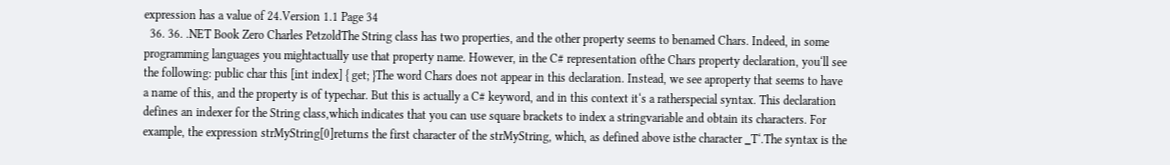expression has a value of 24.Version 1.1 Page 34
  36. 36. .NET Book Zero Charles PetzoldThe String class has two properties, and the other property seems to benamed Chars. Indeed, in some programming languages you mightactually use that property name. However, in the C# representation ofthe Chars property declaration, you‘ll see the following: public char this [int index] { get; }The word Chars does not appear in this declaration. Instead, we see aproperty that seems to have a name of this, and the property is of typechar. But this is actually a C# keyword, and in this context it‘s a ratherspecial syntax. This declaration defines an indexer for the String class,which indicates that you can use square brackets to index a stringvariable and obtain its characters. For example, the expression strMyString[0]returns the first character of the strMyString, which, as defined above isthe character ‗T‘.The syntax is the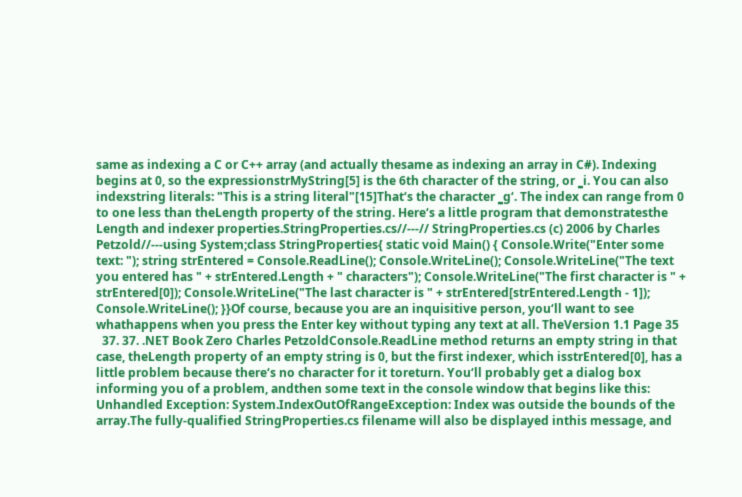same as indexing a C or C++ array (and actually thesame as indexing an array in C#). Indexing begins at 0, so the expressionstrMyString[5] is the 6th character of the string, or ‗i. You can also indexstring literals: "This is a string literal"[15]That‘s the character ‗g‘. The index can range from 0 to one less than theLength property of the string. Here‘s a little program that demonstratesthe Length and indexer properties.StringProperties.cs//---// StringProperties.cs (c) 2006 by Charles Petzold//---using System;class StringProperties{ static void Main() { Console.Write("Enter some text: "); string strEntered = Console.ReadLine(); Console.WriteLine(); Console.WriteLine("The text you entered has " + strEntered.Length + " characters"); Console.WriteLine("The first character is " + strEntered[0]); Console.WriteLine("The last character is " + strEntered[strEntered.Length - 1]); Console.WriteLine(); }}Of course, because you are an inquisitive person, you‘ll want to see whathappens when you press the Enter key without typing any text at all. TheVersion 1.1 Page 35
  37. 37. .NET Book Zero Charles PetzoldConsole.ReadLine method returns an empty string in that case, theLength property of an empty string is 0, but the first indexer, which isstrEntered[0], has a little problem because there‘s no character for it toreturn. You‘ll probably get a dialog box informing you of a problem, andthen some text in the console window that begins like this: Unhandled Exception: System.IndexOutOfRangeException: Index was outside the bounds of the array.The fully-qualified StringProperties.cs filename will also be displayed inthis message, and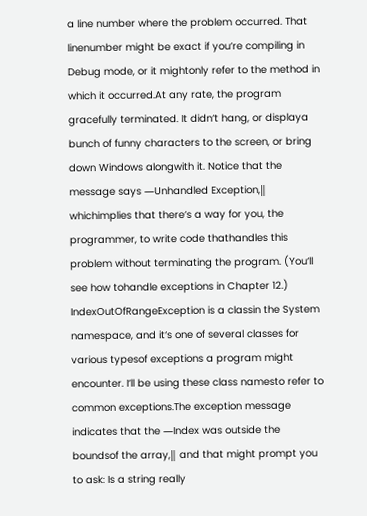a line number where the problem occurred. That linenumber might be exact if you‘re compiling in Debug mode, or it mightonly refer to the method in which it occurred.At any rate, the program gracefully terminated. It didn‘t hang, or displaya bunch of funny characters to the screen, or bring down Windows alongwith it. Notice that the message says ―Unhandled Exception,‖ whichimplies that there‘s a way for you, the programmer, to write code thathandles this problem without terminating the program. (You‘ll see how tohandle exceptions in Chapter 12.) IndexOutOfRangeException is a classin the System namespace, and it‘s one of several classes for various typesof exceptions a program might encounter. I‘ll be using these class namesto refer to common exceptions.The exception message indicates that the ―Index was outside the boundsof the array,‖ and that might prompt you to ask: Is a string really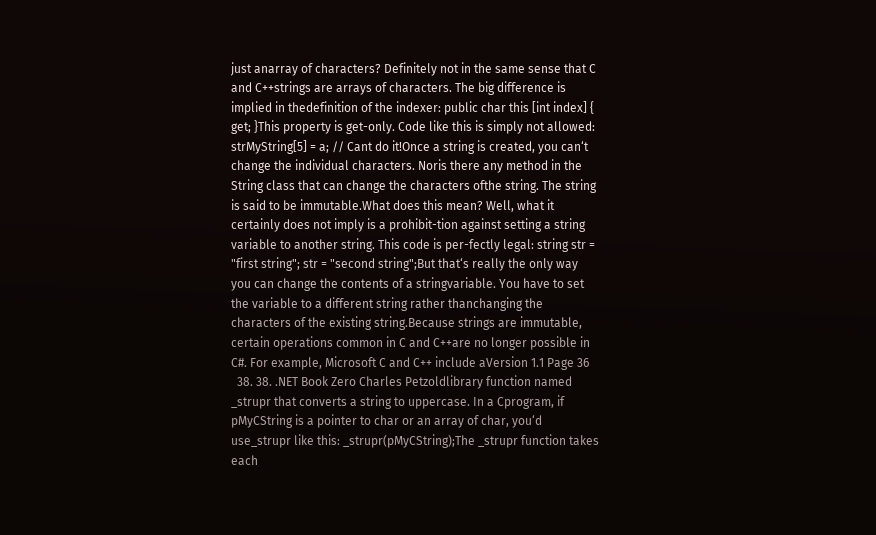just anarray of characters? Definitely not in the same sense that C and C++strings are arrays of characters. The big difference is implied in thedefinition of the indexer: public char this [int index] { get; }This property is get-only. Code like this is simply not allowed: strMyString[5] = a; // Cant do it!Once a string is created, you can‘t change the individual characters. Noris there any method in the String class that can change the characters ofthe string. The string is said to be immutable.What does this mean? Well, what it certainly does not imply is a prohibit-tion against setting a string variable to another string. This code is per-fectly legal: string str = "first string"; str = "second string";But that‘s really the only way you can change the contents of a stringvariable. You have to set the variable to a different string rather thanchanging the characters of the existing string.Because strings are immutable, certain operations common in C and C++are no longer possible in C#. For example, Microsoft C and C++ include aVersion 1.1 Page 36
  38. 38. .NET Book Zero Charles Petzoldlibrary function named _strupr that converts a string to uppercase. In a Cprogram, if pMyCString is a pointer to char or an array of char, you‘d use_strupr like this: _strupr(pMyCString);The _strupr function takes each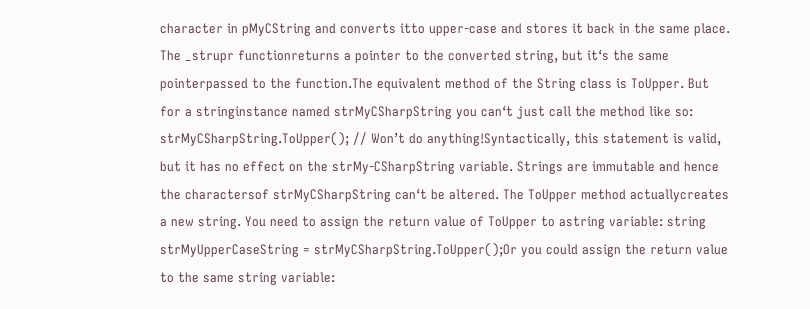character in pMyCString and converts itto upper-case and stores it back in the same place. The _strupr functionreturns a pointer to the converted string, but it‘s the same pointerpassed to the function.The equivalent method of the String class is ToUpper. But for a stringinstance named strMyCSharpString you can‘t just call the method like so: strMyCSharpString.ToUpper(); // Won’t do anything!Syntactically, this statement is valid, but it has no effect on the strMy-CSharpString variable. Strings are immutable and hence the charactersof strMyCSharpString can‘t be altered. The ToUpper method actuallycreates a new string. You need to assign the return value of ToUpper to astring variable: string strMyUpperCaseString = strMyCSharpString.ToUpper();Or you could assign the return value to the same string variable: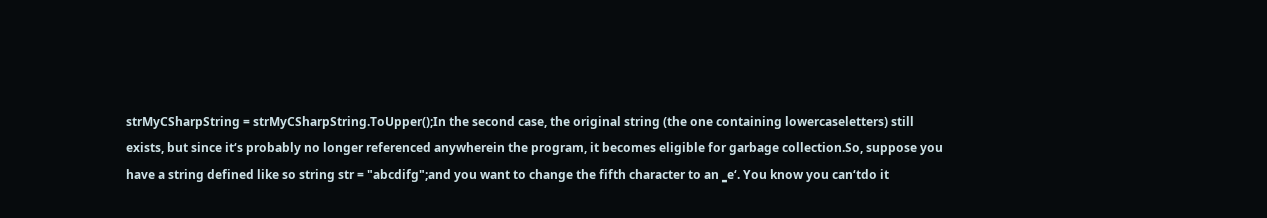strMyCSharpString = strMyCSharpString.ToUpper();In the second case, the original string (the one containing lowercaseletters) still exists, but since it‘s probably no longer referenced anywherein the program, it becomes eligible for garbage collection.So, suppose you have a string defined like so string str = "abcdifg";and you want to change the fifth character to an ‗e‘. You know you can‘tdo it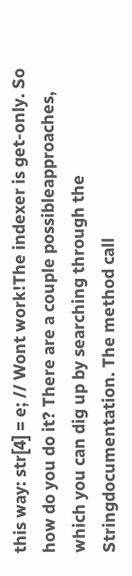this way: str[4] = e; // Wont work!The indexer is get-only. So how do you do it? There are a couple possibleapproaches, which you can dig up by searching through the Stringdocumentation. The method call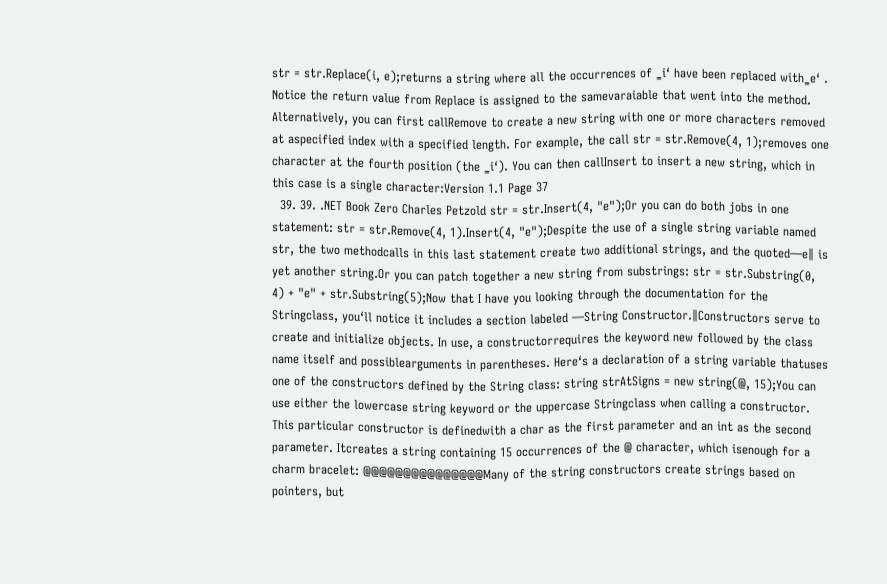str = str.Replace(i, e);returns a string where all the occurrences of ‗i‘ have been replaced with‗e‘ . Notice the return value from Replace is assigned to the samevaraiable that went into the method. Alternatively, you can first callRemove to create a new string with one or more characters removed at aspecified index with a specified length. For example, the call str = str.Remove(4, 1);removes one character at the fourth position (the ‗i‘). You can then callInsert to insert a new string, which in this case is a single character:Version 1.1 Page 37
  39. 39. .NET Book Zero Charles Petzold str = str.Insert(4, "e");Or you can do both jobs in one statement: str = str.Remove(4, 1).Insert(4, "e");Despite the use of a single string variable named str, the two methodcalls in this last statement create two additional strings, and the quoted―e‖ is yet another string.Or you can patch together a new string from substrings: str = str.Substring(0, 4) + "e" + str.Substring(5);Now that I have you looking through the documentation for the Stringclass, you‘ll notice it includes a section labeled ―String Constructor.‖Constructors serve to create and initialize objects. In use, a constructorrequires the keyword new followed by the class name itself and possiblearguments in parentheses. Here‘s a declaration of a string variable thatuses one of the constructors defined by the String class: string strAtSigns = new string(@, 15);You can use either the lowercase string keyword or the uppercase Stringclass when calling a constructor. This particular constructor is definedwith a char as the first parameter and an int as the second parameter. Itcreates a string containing 15 occurrences of the @ character, which isenough for a charm bracelet: @@@@@@@@@@@@@@@Many of the string constructors create strings based on pointers, but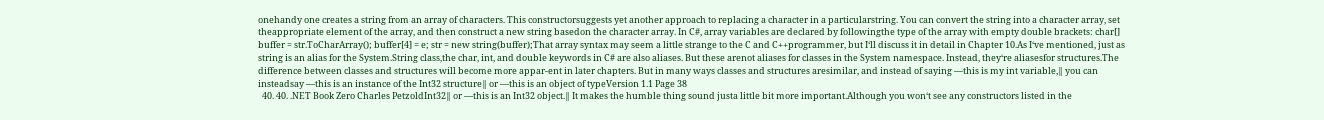onehandy one creates a string from an array of characters. This constructorsuggests yet another approach to replacing a character in a particularstring. You can convert the string into a character array, set theappropriate element of the array, and then construct a new string basedon the character array. In C#, array variables are declared by followingthe type of the array with empty double brackets: char[] buffer = str.ToCharArray(); buffer[4] = e; str = new string(buffer);That array syntax may seem a little strange to the C and C++programmer, but I‘ll discuss it in detail in Chapter 10.As I‘ve mentioned, just as string is an alias for the System.String class,the char, int, and double keywords in C# are also aliases. But these arenot aliases for classes in the System namespace. Instead, they‘re aliasesfor structures.The difference between classes and structures will become more appar-ent in later chapters. But in many ways classes and structures aresimilar, and instead of saying ―this is my int variable,‖ you can insteadsay ―this is an instance of the Int32 structure‖ or ―this is an object of typeVersion 1.1 Page 38
  40. 40. .NET Book Zero Charles PetzoldInt32‖ or ―this is an Int32 object.‖ It makes the humble thing sound justa little bit more important.Although you won‘t see any constructors listed in the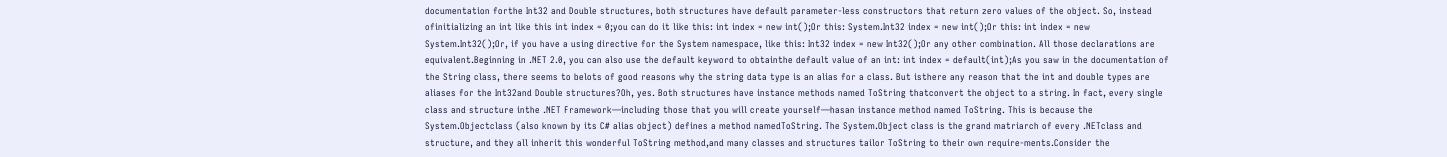documentation forthe Int32 and Double structures, both structures have default parameter-less constructors that return zero values of the object. So, instead ofinitializing an int like this int index = 0;you can do it like this: int index = new int();Or this: System.Int32 index = new int();Or this: int index = new System.Int32();Or, if you have a using directive for the System namespace, like this: Int32 index = new Int32();Or any other combination. All those declarations are equivalent.Beginning in .NET 2.0, you can also use the default keyword to obtainthe default value of an int: int index = default(int);As you saw in the documentation of the String class, there seems to belots of good reasons why the string data type is an alias for a class. But isthere any reason that the int and double types are aliases for the Int32and Double structures?Oh, yes. Both structures have instance methods named ToString thatconvert the object to a string. In fact, every single class and structure inthe .NET Framework—including those that you will create yourself—hasan instance method named ToString. This is because the System.Objectclass (also known by its C# alias object) defines a method namedToString. The System.Object class is the grand matriarch of every .NETclass and structure, and they all inherit this wonderful ToString method,and many classes and structures tailor ToString to their own require-ments.Consider the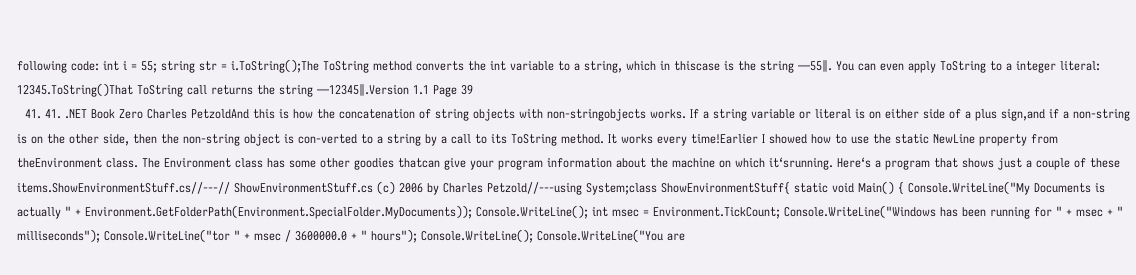following code: int i = 55; string str = i.ToString();The ToString method converts the int variable to a string, which in thiscase is the string ―55‖. You can even apply ToString to a integer literal: 12345.ToString()That ToString call returns the string ―12345‖.Version 1.1 Page 39
  41. 41. .NET Book Zero Charles PetzoldAnd this is how the concatenation of string objects with non-stringobjects works. If a string variable or literal is on either side of a plus sign,and if a non-string is on the other side, then the non-string object is con-verted to a string by a call to its ToString method. It works every time!Earlier I showed how to use the static NewLine property from theEnvironment class. The Environment class has some other goodies thatcan give your program information about the machine on which it‘srunning. Here‘s a program that shows just a couple of these items.ShowEnvironmentStuff.cs//---// ShowEnvironmentStuff.cs (c) 2006 by Charles Petzold//---using System;class ShowEnvironmentStuff{ static void Main() { Console.WriteLine("My Documents is actually " + Environment.GetFolderPath(Environment.SpecialFolder.MyDocuments)); Console.WriteLine(); int msec = Environment.TickCount; Console.WriteLine("Windows has been running for " + msec + " milliseconds"); Console.WriteLine("tor " + msec / 3600000.0 + " hours"); Console.WriteLine(); Console.WriteLine("You are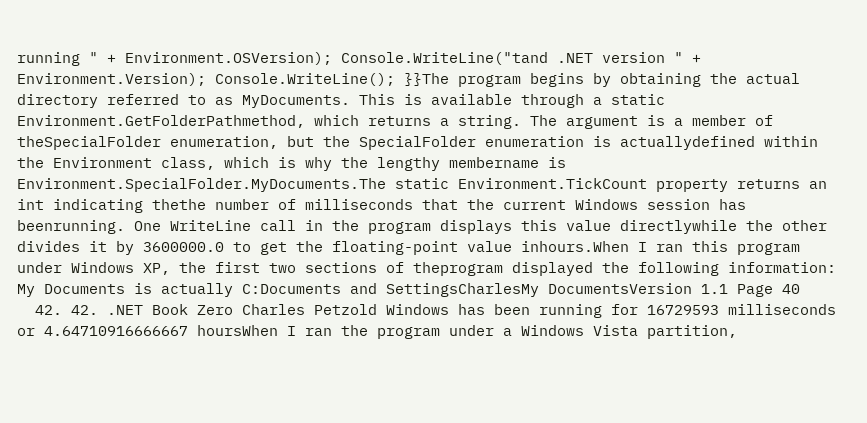running " + Environment.OSVersion); Console.WriteLine("tand .NET version " + Environment.Version); Console.WriteLine(); }}The program begins by obtaining the actual directory referred to as MyDocuments. This is available through a static Environment.GetFolderPathmethod, which returns a string. The argument is a member of theSpecialFolder enumeration, but the SpecialFolder enumeration is actuallydefined within the Environment class, which is why the lengthy membername is Environment.SpecialFolder.MyDocuments.The static Environment.TickCount property returns an int indicating thethe number of milliseconds that the current Windows session has beenrunning. One WriteLine call in the program displays this value directlywhile the other divides it by 3600000.0 to get the floating-point value inhours.When I ran this program under Windows XP, the first two sections of theprogram displayed the following information: My Documents is actually C:Documents and SettingsCharlesMy DocumentsVersion 1.1 Page 40
  42. 42. .NET Book Zero Charles Petzold Windows has been running for 16729593 milliseconds or 4.64710916666667 hoursWhen I ran the program under a Windows Vista partition,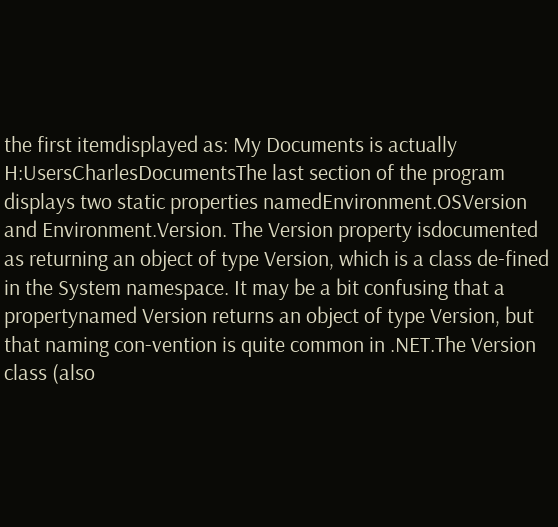the first itemdisplayed as: My Documents is actually H:UsersCharlesDocumentsThe last section of the program displays two static properties namedEnvironment.OSVersion and Environment.Version. The Version property isdocumented as returning an object of type Version, which is a class de-fined in the System namespace. It may be a bit confusing that a propertynamed Version returns an object of type Version, but that naming con-vention is quite common in .NET.The Version class (also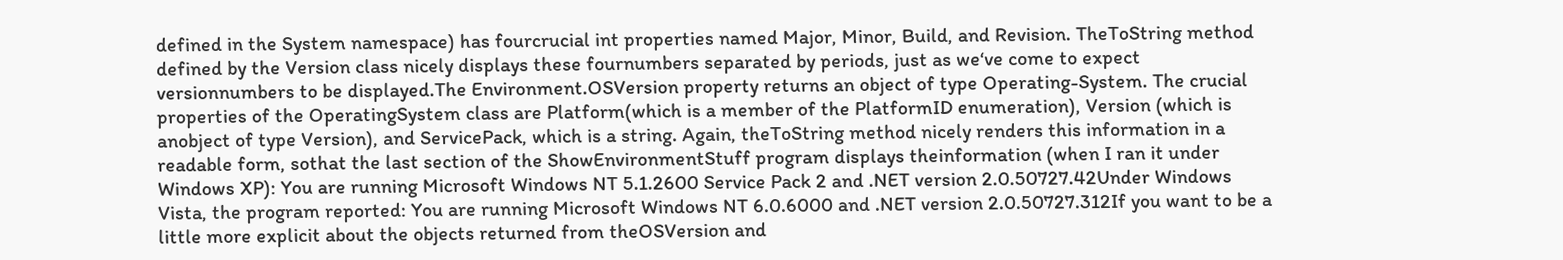defined in the System namespace) has fourcrucial int properties named Major, Minor, Build, and Revision. TheToString method defined by the Version class nicely displays these fournumbers separated by periods, just as we‘ve come to expect versionnumbers to be displayed.The Environment.OSVersion property returns an object of type Operating-System. The crucial properties of the OperatingSystem class are Platform(which is a member of the PlatformID enumeration), Version (which is anobject of type Version), and ServicePack, which is a string. Again, theToString method nicely renders this information in a readable form, sothat the last section of the ShowEnvironmentStuff program displays theinformation (when I ran it under Windows XP): You are running Microsoft Windows NT 5.1.2600 Service Pack 2 and .NET version 2.0.50727.42Under Windows Vista, the program reported: You are running Microsoft Windows NT 6.0.6000 and .NET version 2.0.50727.312If you want to be a little more explicit about the objects returned from theOSVersion and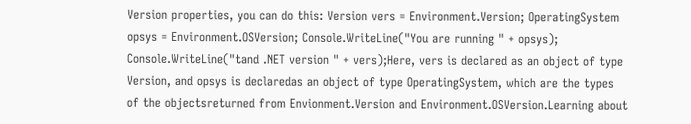Version properties, you can do this: Version vers = Environment.Version; OperatingSystem opsys = Environment.OSVersion; Console.WriteLine("You are running " + opsys); Console.WriteLine("tand .NET version " + vers);Here, vers is declared as an object of type Version, and opsys is declaredas an object of type OperatingSystem, which are the types of the objectsreturned from Envionment.Version and Environment.OSVersion.Learning about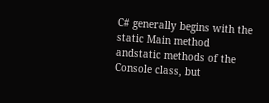C# generally begins with the static Main method andstatic methods of the Console class, but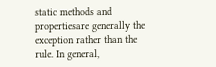static methods and propertiesare generally the exception rather than the rule. In general,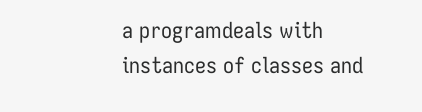a programdeals with instances of classes and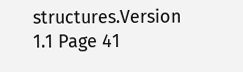structures.Version 1.1 Page 41